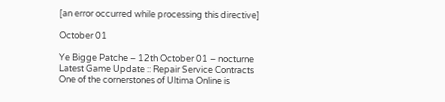[an error occurred while processing this directive]

October 01

Ye Bigge Patche – 12th October 01 – nocturne
Latest Game Update :: Repair Service Contracts
One of the cornerstones of Ultima Online is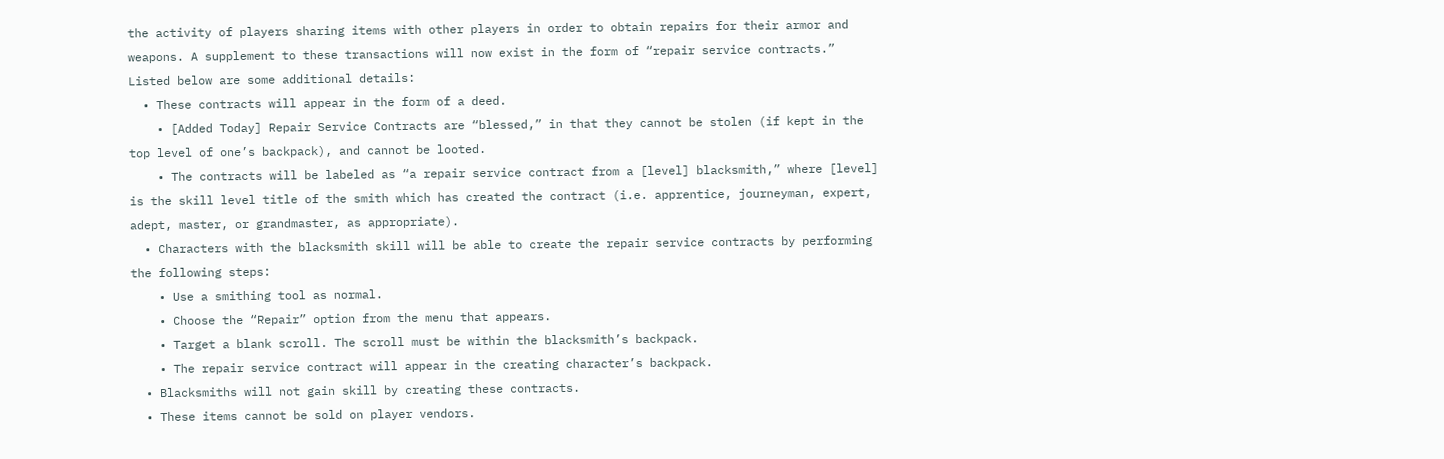the activity of players sharing items with other players in order to obtain repairs for their armor and weapons. A supplement to these transactions will now exist in the form of “repair service contracts.” Listed below are some additional details:
  • These contracts will appear in the form of a deed.
    • [Added Today] Repair Service Contracts are “blessed,” in that they cannot be stolen (if kept in the top level of one’s backpack), and cannot be looted.
    • The contracts will be labeled as “a repair service contract from a [level] blacksmith,” where [level] is the skill level title of the smith which has created the contract (i.e. apprentice, journeyman, expert, adept, master, or grandmaster, as appropriate).
  • Characters with the blacksmith skill will be able to create the repair service contracts by performing the following steps:
    • Use a smithing tool as normal.
    • Choose the “Repair” option from the menu that appears.
    • Target a blank scroll. The scroll must be within the blacksmith’s backpack.
    • The repair service contract will appear in the creating character’s backpack.
  • Blacksmiths will not gain skill by creating these contracts.
  • These items cannot be sold on player vendors.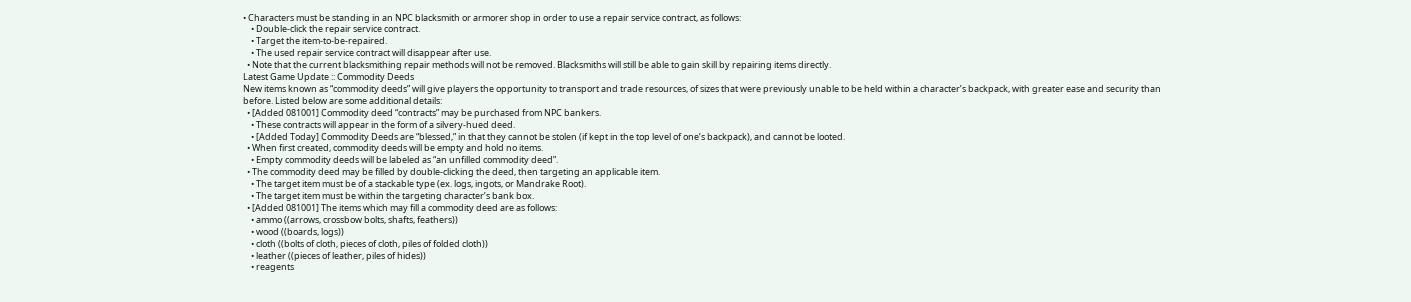• Characters must be standing in an NPC blacksmith or armorer shop in order to use a repair service contract, as follows:
    • Double-click the repair service contract.
    • Target the item-to-be-repaired.
    • The used repair service contract will disappear after use.
  • Note that the current blacksmithing repair methods will not be removed. Blacksmiths will still be able to gain skill by repairing items directly.
Latest Game Update :: Commodity Deeds
New items known as “commodity deeds” will give players the opportunity to transport and trade resources, of sizes that were previously unable to be held within a character’s backpack, with greater ease and security than before. Listed below are some additional details:
  • [Added 081001] Commodity deed “contracts” may be purchased from NPC bankers.
    • These contracts will appear in the form of a silvery-hued deed.
    • [Added Today] Commodity Deeds are “blessed,” in that they cannot be stolen (if kept in the top level of one’s backpack), and cannot be looted.
  • When first created, commodity deeds will be empty and hold no items.
    • Empty commodity deeds will be labeled as “an unfilled commodity deed”.
  • The commodity deed may be filled by double-clicking the deed, then targeting an applicable item.
    • The target item must be of a stackable type (ex. logs, ingots, or Mandrake Root).
    • The target item must be within the targeting character’s bank box.
  • [Added 081001] The items which may fill a commodity deed are as follows:
    • ammo ((arrows, crossbow bolts, shafts, feathers))
    • wood ((boards, logs))
    • cloth ((bolts of cloth, pieces of cloth, piles of folded cloth))
    • leather ((pieces of leather, piles of hides))
    • reagents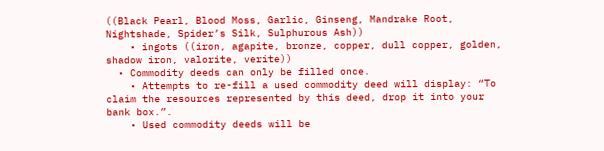((Black Pearl, Blood Moss, Garlic, Ginseng, Mandrake Root, Nightshade, Spider’s Silk, Sulphurous Ash))
    • ingots ((iron, agapite, bronze, copper, dull copper, golden, shadow iron, valorite, verite))
  • Commodity deeds can only be filled once.
    • Attempts to re-fill a used commodity deed will display: “To claim the resources represented by this deed, drop it into your bank box.”.
    • Used commodity deeds will be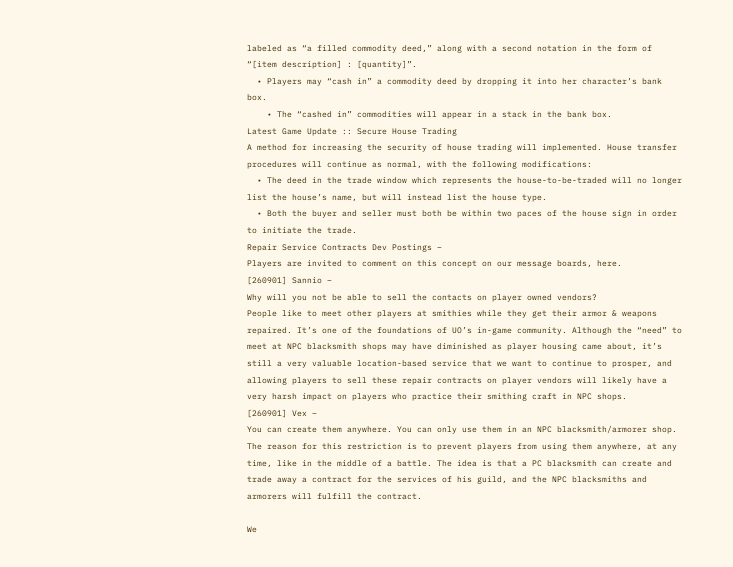labeled as “a filled commodity deed,” along with a second notation in the form of “[item description] : [quantity]”.
  • Players may “cash in” a commodity deed by dropping it into her character’s bank box.
    • The “cashed in” commodities will appear in a stack in the bank box.
Latest Game Update :: Secure House Trading
A method for increasing the security of house trading will implemented. House transfer procedures will continue as normal, with the following modifications:
  • The deed in the trade window which represents the house-to-be-traded will no longer list the house’s name, but will instead list the house type.
  • Both the buyer and seller must both be within two paces of the house sign in order to initiate the trade.
Repair Service Contracts Dev Postings –
Players are invited to comment on this concept on our message boards, here.
[260901] Sannio –
Why will you not be able to sell the contacts on player owned vendors?
People like to meet other players at smithies while they get their armor & weapons repaired. It’s one of the foundations of UO’s in-game community. Although the “need” to meet at NPC blacksmith shops may have diminished as player housing came about, it’s still a very valuable location-based service that we want to continue to prosper, and allowing players to sell these repair contracts on player vendors will likely have a very harsh impact on players who practice their smithing craft in NPC shops.
[260901] Vex –
You can create them anywhere. You can only use them in an NPC blacksmith/armorer shop. The reason for this restriction is to prevent players from using them anywhere, at any time, like in the middle of a battle. The idea is that a PC blacksmith can create and trade away a contract for the services of his guild, and the NPC blacksmiths and armorers will fulfill the contract.

We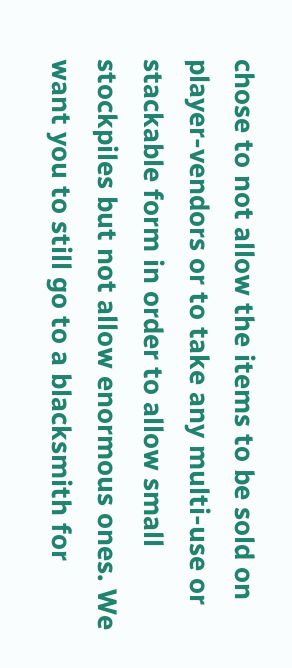chose to not allow the items to be sold on player-vendors or to take any multi-use or stackable form in order to allow small stockpiles but not allow enormous ones. We want you to still go to a blacksmith for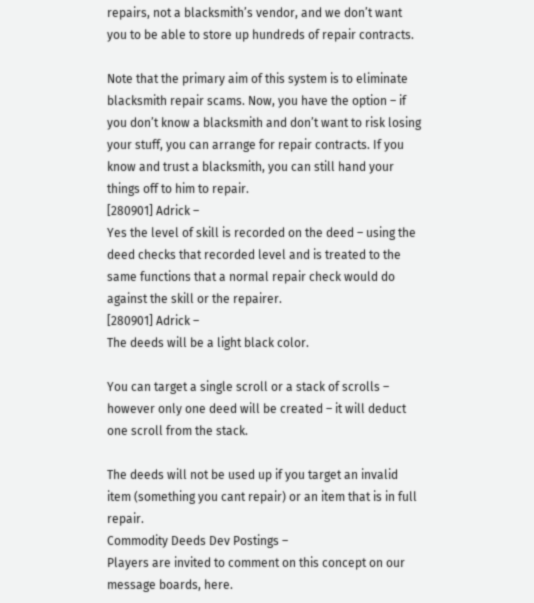repairs, not a blacksmith’s vendor, and we don’t want you to be able to store up hundreds of repair contracts.

Note that the primary aim of this system is to eliminate blacksmith repair scams. Now, you have the option – if you don’t know a blacksmith and don’t want to risk losing your stuff, you can arrange for repair contracts. If you know and trust a blacksmith, you can still hand your things off to him to repair.
[280901] Adrick –
Yes the level of skill is recorded on the deed – using the deed checks that recorded level and is treated to the same functions that a normal repair check would do against the skill or the repairer.
[280901] Adrick –
The deeds will be a light black color.

You can target a single scroll or a stack of scrolls – however only one deed will be created – it will deduct one scroll from the stack.

The deeds will not be used up if you target an invalid item (something you cant repair) or an item that is in full repair.
Commodity Deeds Dev Postings –
Players are invited to comment on this concept on our message boards, here.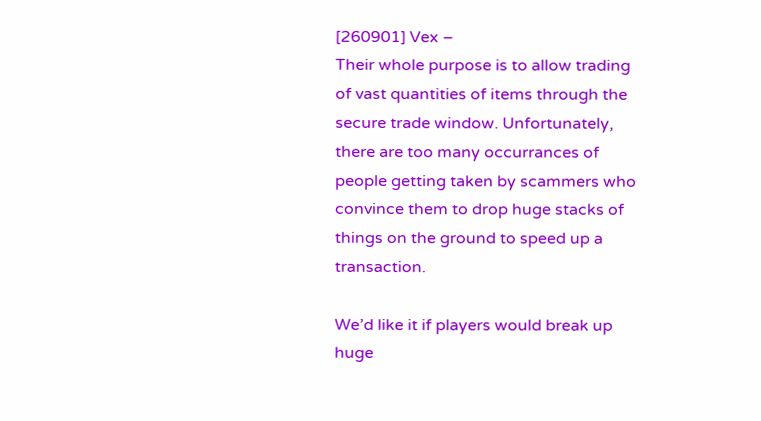[260901] Vex –
Their whole purpose is to allow trading of vast quantities of items through the secure trade window. Unfortunately, there are too many occurrances of people getting taken by scammers who convince them to drop huge stacks of things on the ground to speed up a transaction.

We’d like it if players would break up huge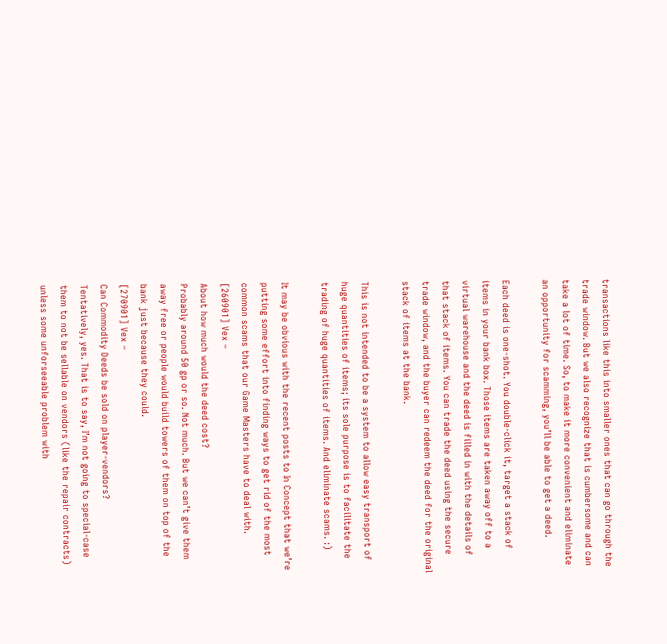transactions like this into smaller ones that can go through the trade window. But we also recognize that is cumbersome and can take a lot of time. So, to make it more convenient and eliminate an opportunity for scamming, you’ll be able to get a deed.

Each deed is one-shot. You double-click it, target a stack of items in your bank box. Those items are taken away off to a virtual warehouse and the deed is filled in with the details of that stack of items. You can trade the deed using the secure trade window, and the buyer can redeem the deed for the original stack of items at the bank.

This is not intended to be a system to allow easy transport of huge quantities of items; its sole purpose is to facilitate the trading of huge quantities of items. And eliminate scams. :)

It may be obvious with the recent posts to In Concept that we’re putting some effort into finding ways to get rid of the most common scams that our Game Masters have to deal with.
[260901] Vex –
About how much would the deed cost?
Probably around 50 gp or so. Not much. But we can’t give them away free or people would build towers of them on top of the bank just because they could.
[270901] Vex –
Can Commodity Deeds be sold on player-vendors?
Tentatively, yes. That is to say, I’m not going to special-case them to not be sellable on vendors (like the repair contracts) unless some unforseeable problem with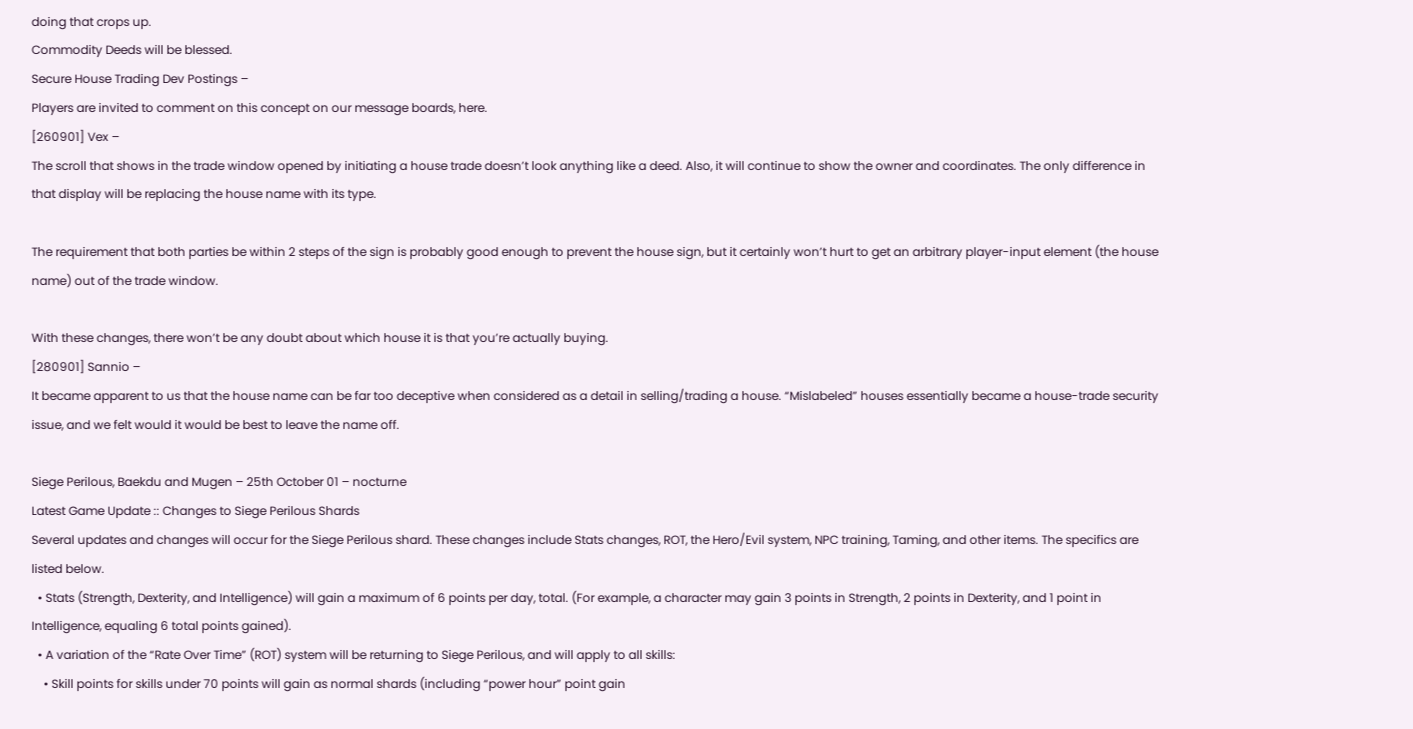doing that crops up.
Commodity Deeds will be blessed.
Secure House Trading Dev Postings –
Players are invited to comment on this concept on our message boards, here.
[260901] Vex –
The scroll that shows in the trade window opened by initiating a house trade doesn’t look anything like a deed. Also, it will continue to show the owner and coordinates. The only difference in that display will be replacing the house name with its type.

The requirement that both parties be within 2 steps of the sign is probably good enough to prevent the house sign, but it certainly won’t hurt to get an arbitrary player-input element (the house name) out of the trade window.

With these changes, there won’t be any doubt about which house it is that you’re actually buying.
[280901] Sannio –
It became apparent to us that the house name can be far too deceptive when considered as a detail in selling/trading a house. “Mislabeled” houses essentially became a house-trade security issue, and we felt would it would be best to leave the name off.

Siege Perilous, Baekdu and Mugen – 25th October 01 – nocturne
Latest Game Update :: Changes to Siege Perilous Shards
Several updates and changes will occur for the Siege Perilous shard. These changes include Stats changes, ROT, the Hero/Evil system, NPC training, Taming, and other items. The specifics are listed below.
  • Stats (Strength, Dexterity, and Intelligence) will gain a maximum of 6 points per day, total. (For example, a character may gain 3 points in Strength, 2 points in Dexterity, and 1 point in Intelligence, equaling 6 total points gained).
  • A variation of the “Rate Over Time” (ROT) system will be returning to Siege Perilous, and will apply to all skills:
    • Skill points for skills under 70 points will gain as normal shards (including “power hour” point gain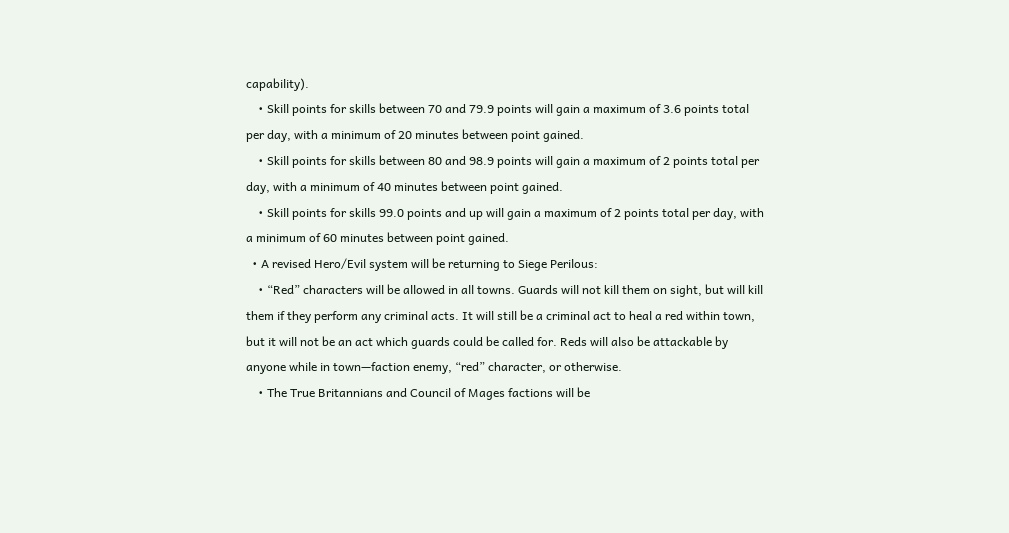capability).
    • Skill points for skills between 70 and 79.9 points will gain a maximum of 3.6 points total per day, with a minimum of 20 minutes between point gained.
    • Skill points for skills between 80 and 98.9 points will gain a maximum of 2 points total per day, with a minimum of 40 minutes between point gained.
    • Skill points for skills 99.0 points and up will gain a maximum of 2 points total per day, with a minimum of 60 minutes between point gained.
  • A revised Hero/Evil system will be returning to Siege Perilous:
    • “Red” characters will be allowed in all towns. Guards will not kill them on sight, but will kill them if they perform any criminal acts. It will still be a criminal act to heal a red within town, but it will not be an act which guards could be called for. Reds will also be attackable by anyone while in town—faction enemy, “red” character, or otherwise.
    • The True Britannians and Council of Mages factions will be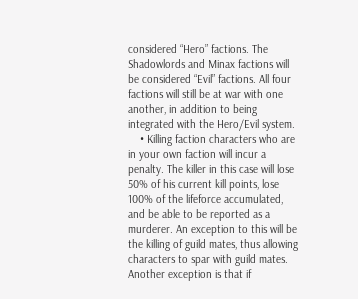considered “Hero” factions. The Shadowlords and Minax factions will be considered “Evil” factions. All four factions will still be at war with one another, in addition to being integrated with the Hero/Evil system.
    • Killing faction characters who are in your own faction will incur a penalty. The killer in this case will lose 50% of his current kill points, lose 100% of the lifeforce accumulated, and be able to be reported as a murderer. An exception to this will be the killing of guild mates, thus allowing characters to spar with guild mates. Another exception is that if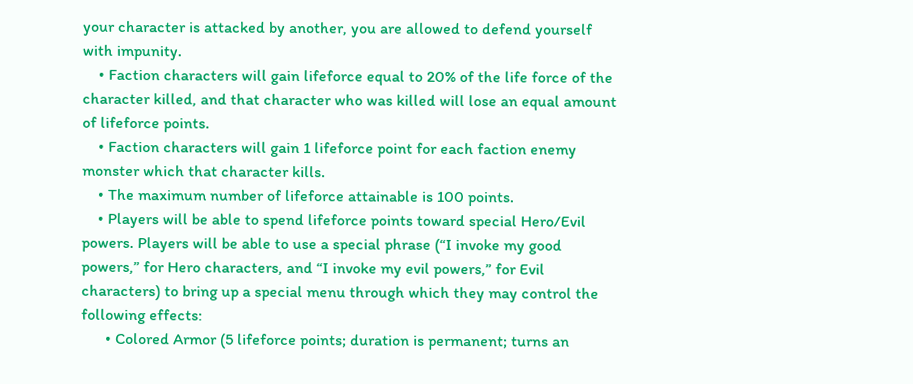your character is attacked by another, you are allowed to defend yourself with impunity.
    • Faction characters will gain lifeforce equal to 20% of the life force of the character killed, and that character who was killed will lose an equal amount of lifeforce points.
    • Faction characters will gain 1 lifeforce point for each faction enemy monster which that character kills.
    • The maximum number of lifeforce attainable is 100 points.
    • Players will be able to spend lifeforce points toward special Hero/Evil powers. Players will be able to use a special phrase (“I invoke my good powers,” for Hero characters, and “I invoke my evil powers,” for Evil characters) to bring up a special menu through which they may control the following effects:
      • Colored Armor (5 lifeforce points; duration is permanent; turns an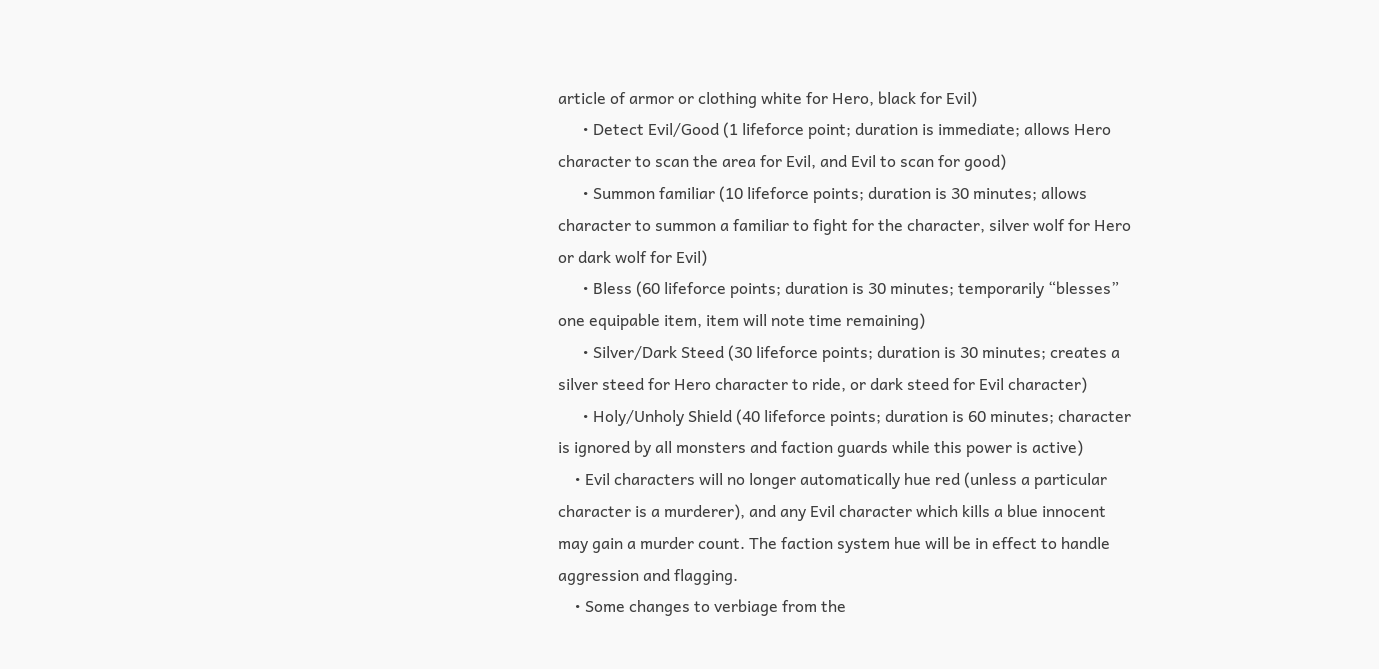article of armor or clothing white for Hero, black for Evil)
      • Detect Evil/Good (1 lifeforce point; duration is immediate; allows Hero character to scan the area for Evil, and Evil to scan for good)
      • Summon familiar (10 lifeforce points; duration is 30 minutes; allows character to summon a familiar to fight for the character, silver wolf for Hero or dark wolf for Evil)
      • Bless (60 lifeforce points; duration is 30 minutes; temporarily “blesses” one equipable item, item will note time remaining)
      • Silver/Dark Steed (30 lifeforce points; duration is 30 minutes; creates a silver steed for Hero character to ride, or dark steed for Evil character)
      • Holy/Unholy Shield (40 lifeforce points; duration is 60 minutes; character is ignored by all monsters and faction guards while this power is active)
    • Evil characters will no longer automatically hue red (unless a particular character is a murderer), and any Evil character which kills a blue innocent may gain a murder count. The faction system hue will be in effect to handle aggression and flagging.
    • Some changes to verbiage from the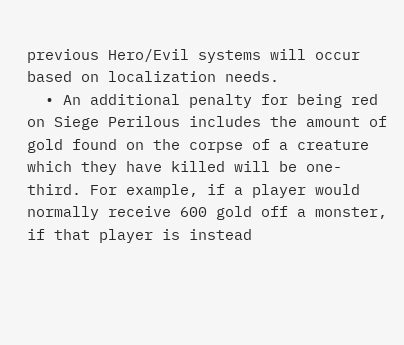previous Hero/Evil systems will occur based on localization needs.
  • An additional penalty for being red on Siege Perilous includes the amount of gold found on the corpse of a creature which they have killed will be one-third. For example, if a player would normally receive 600 gold off a monster, if that player is instead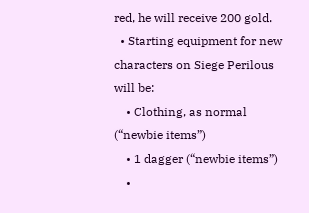red, he will receive 200 gold.
  • Starting equipment for new characters on Siege Perilous will be:
    • Clothing, as normal (“newbie items”)
    • 1 dagger (“newbie items”)
    •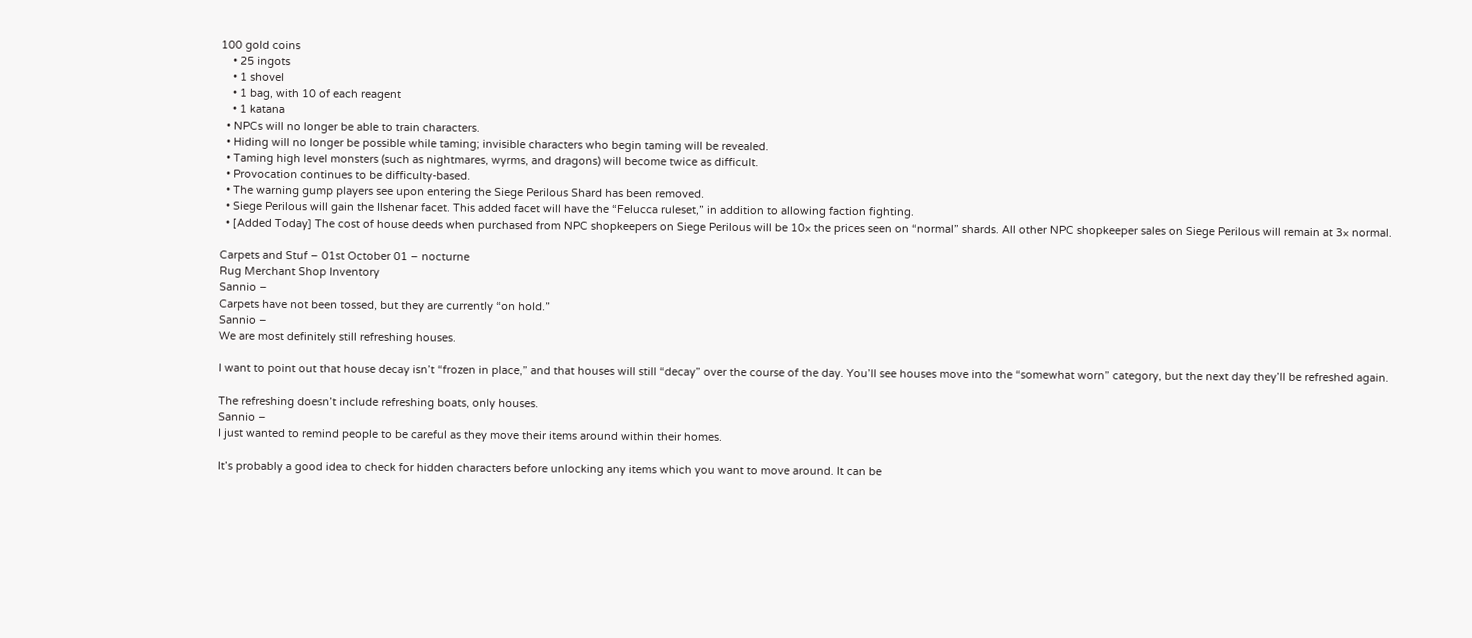100 gold coins
    • 25 ingots
    • 1 shovel
    • 1 bag, with 10 of each reagent
    • 1 katana
  • NPCs will no longer be able to train characters.
  • Hiding will no longer be possible while taming; invisible characters who begin taming will be revealed.
  • Taming high level monsters (such as nightmares, wyrms, and dragons) will become twice as difficult.
  • Provocation continues to be difficulty-based.
  • The warning gump players see upon entering the Siege Perilous Shard has been removed.
  • Siege Perilous will gain the Ilshenar facet. This added facet will have the “Felucca ruleset,” in addition to allowing faction fighting.
  • [Added Today] The cost of house deeds when purchased from NPC shopkeepers on Siege Perilous will be 10× the prices seen on “normal” shards. All other NPC shopkeeper sales on Siege Perilous will remain at 3× normal.

Carpets and Stuf – 01st October 01 – nocturne
Rug Merchant Shop Inventory
Sannio –
Carpets have not been tossed, but they are currently “on hold.”
Sannio –
We are most definitely still refreshing houses.

I want to point out that house decay isn’t “frozen in place,” and that houses will still “decay” over the course of the day. You’ll see houses move into the “somewhat worn” category, but the next day they’ll be refreshed again.

The refreshing doesn’t include refreshing boats, only houses.
Sannio –
I just wanted to remind people to be careful as they move their items around within their homes.

It’s probably a good idea to check for hidden characters before unlocking any items which you want to move around. It can be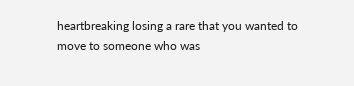heartbreaking losing a rare that you wanted to move to someone who was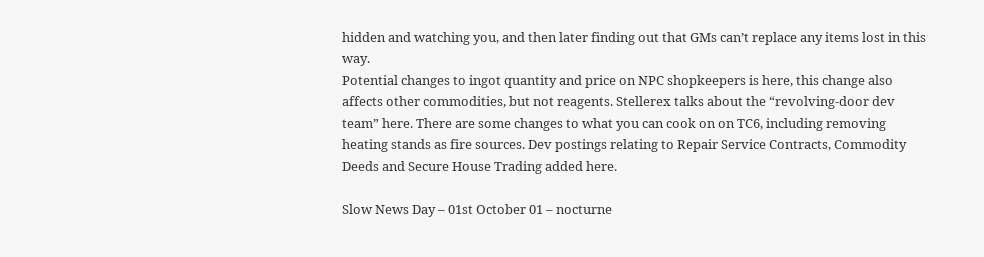hidden and watching you, and then later finding out that GMs can’t replace any items lost in this way.
Potential changes to ingot quantity and price on NPC shopkeepers is here, this change also affects other commodities, but not reagents. Stellerex talks about the “revolving-door dev team” here. There are some changes to what you can cook on on TC6, including removing heating stands as fire sources. Dev postings relating to Repair Service Contracts, Commodity Deeds and Secure House Trading added here.

Slow News Day – 01st October 01 – nocturne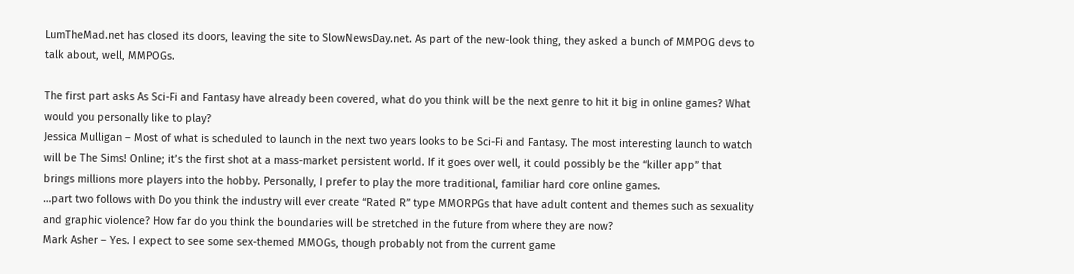LumTheMad.net has closed its doors, leaving the site to SlowNewsDay.net. As part of the new-look thing, they asked a bunch of MMPOG devs to talk about, well, MMPOGs.

The first part asks As Sci-Fi and Fantasy have already been covered, what do you think will be the next genre to hit it big in online games? What would you personally like to play?
Jessica Mulligan – Most of what is scheduled to launch in the next two years looks to be Sci-Fi and Fantasy. The most interesting launch to watch will be The Sims! Online; it’s the first shot at a mass-market persistent world. If it goes over well, it could possibly be the “killer app” that brings millions more players into the hobby. Personally, I prefer to play the more traditional, familiar hard core online games.
…part two follows with Do you think the industry will ever create “Rated R” type MMORPGs that have adult content and themes such as sexuality and graphic violence? How far do you think the boundaries will be stretched in the future from where they are now?
Mark Asher – Yes. I expect to see some sex-themed MMOGs, though probably not from the current game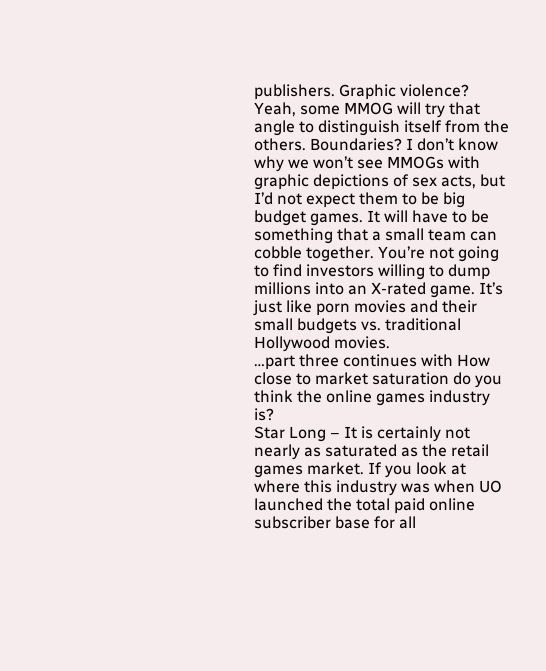publishers. Graphic violence? Yeah, some MMOG will try that angle to distinguish itself from the others. Boundaries? I don’t know why we won’t see MMOGs with graphic depictions of sex acts, but I’d not expect them to be big budget games. It will have to be something that a small team can cobble together. You’re not going to find investors willing to dump millions into an X-rated game. It’s just like porn movies and their small budgets vs. traditional Hollywood movies.
…part three continues with How close to market saturation do you think the online games industry is?
Star Long – It is certainly not nearly as saturated as the retail games market. If you look at where this industry was when UO launched the total paid online subscriber base for all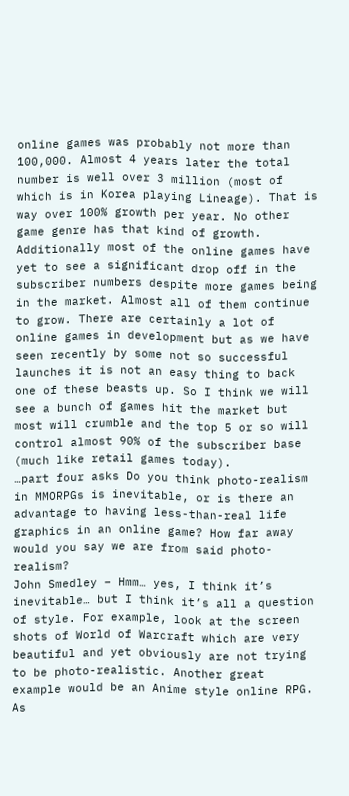online games was probably not more than 100,000. Almost 4 years later the total number is well over 3 million (most of which is in Korea playing Lineage). That is way over 100% growth per year. No other game genre has that kind of growth. Additionally most of the online games have yet to see a significant drop off in the subscriber numbers despite more games being in the market. Almost all of them continue to grow. There are certainly a lot of online games in development but as we have seen recently by some not so successful launches it is not an easy thing to back one of these beasts up. So I think we will see a bunch of games hit the market but most will crumble and the top 5 or so will control almost 90% of the subscriber base (much like retail games today).
…part four asks Do you think photo-realism in MMORPGs is inevitable, or is there an advantage to having less-than-real life graphics in an online game? How far away would you say we are from said photo-realism?
John Smedley – Hmm… yes, I think it’s inevitable… but I think it’s all a question of style. For example, look at the screen shots of World of Warcraft which are very beautiful and yet obviously are not trying to be photo-realistic. Another great example would be an Anime style online RPG. As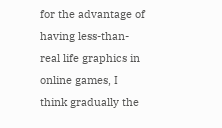for the advantage of having less-than-real life graphics in online games, I think gradually the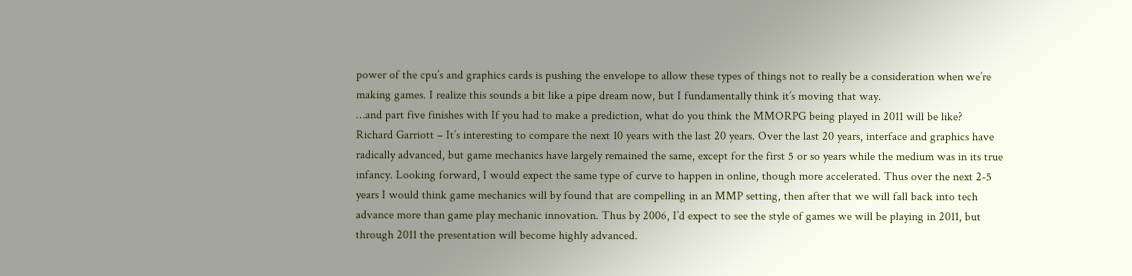power of the cpu’s and graphics cards is pushing the envelope to allow these types of things not to really be a consideration when we’re making games. I realize this sounds a bit like a pipe dream now, but I fundamentally think it’s moving that way.
…and part five finishes with If you had to make a prediction, what do you think the MMORPG being played in 2011 will be like?
Richard Garriott – It’s interesting to compare the next 10 years with the last 20 years. Over the last 20 years, interface and graphics have radically advanced, but game mechanics have largely remained the same, except for the first 5 or so years while the medium was in its true infancy. Looking forward, I would expect the same type of curve to happen in online, though more accelerated. Thus over the next 2-5 years I would think game mechanics will by found that are compelling in an MMP setting, then after that we will fall back into tech advance more than game play mechanic innovation. Thus by 2006, I’d expect to see the style of games we will be playing in 2011, but through 2011 the presentation will become highly advanced.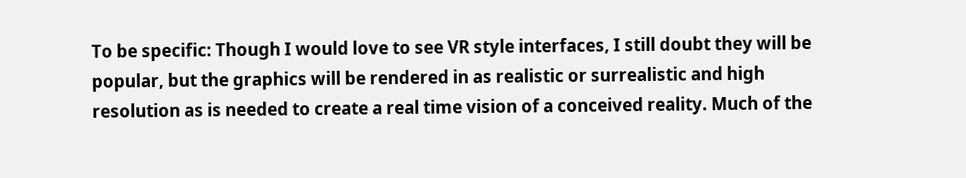To be specific: Though I would love to see VR style interfaces, I still doubt they will be popular, but the graphics will be rendered in as realistic or surrealistic and high resolution as is needed to create a real time vision of a conceived reality. Much of the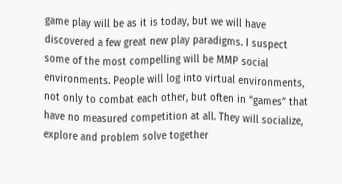game play will be as it is today, but we will have discovered a few great new play paradigms. I suspect some of the most compelling will be MMP social environments. People will log into virtual environments, not only to combat each other, but often in “games” that have no measured competition at all. They will socialize, explore and problem solve together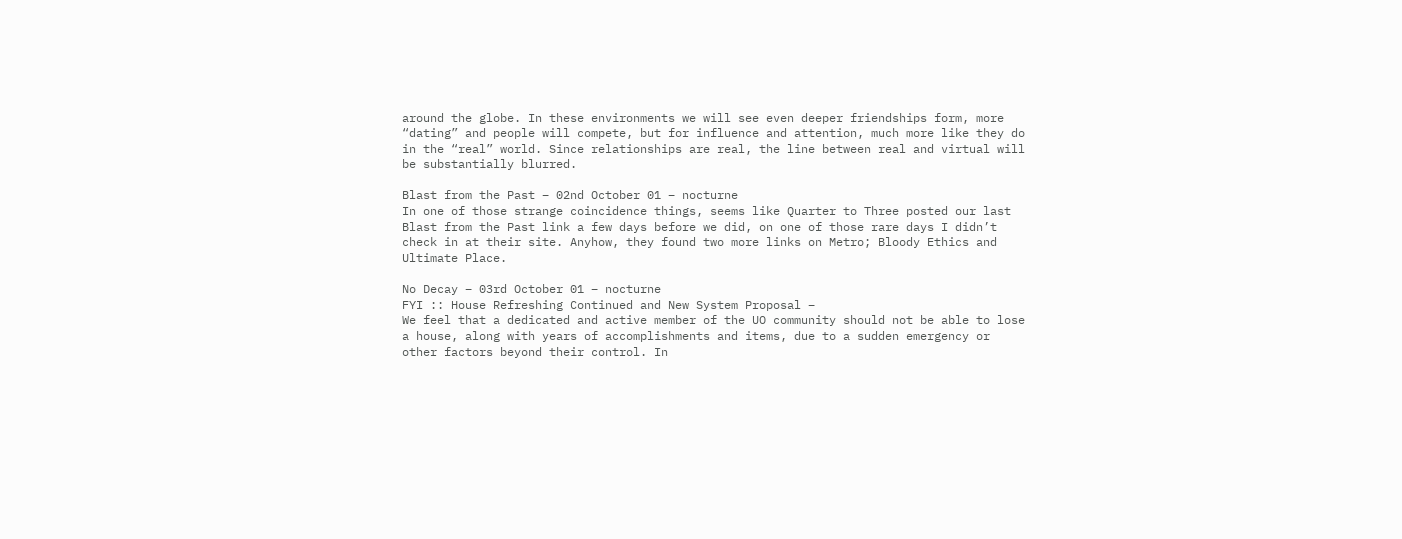around the globe. In these environments we will see even deeper friendships form, more “dating” and people will compete, but for influence and attention, much more like they do in the “real” world. Since relationships are real, the line between real and virtual will be substantially blurred.

Blast from the Past – 02nd October 01 – nocturne
In one of those strange coincidence things, seems like Quarter to Three posted our last Blast from the Past link a few days before we did, on one of those rare days I didn’t check in at their site. Anyhow, they found two more links on Metro; Bloody Ethics and Ultimate Place.

No Decay – 03rd October 01 – nocturne
FYI :: House Refreshing Continued and New System Proposal –
We feel that a dedicated and active member of the UO community should not be able to lose a house, along with years of accomplishments and items, due to a sudden emergency or other factors beyond their control. In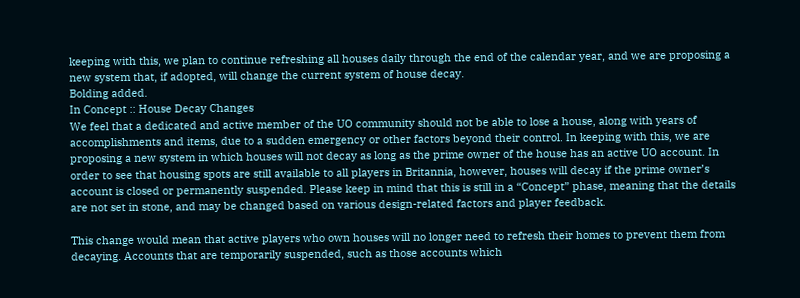keeping with this, we plan to continue refreshing all houses daily through the end of the calendar year, and we are proposing a new system that, if adopted, will change the current system of house decay.
Bolding added.
In Concept :: House Decay Changes
We feel that a dedicated and active member of the UO community should not be able to lose a house, along with years of accomplishments and items, due to a sudden emergency or other factors beyond their control. In keeping with this, we are proposing a new system in which houses will not decay as long as the prime owner of the house has an active UO account. In order to see that housing spots are still available to all players in Britannia, however, houses will decay if the prime owner’s account is closed or permanently suspended. Please keep in mind that this is still in a “Concept” phase, meaning that the details are not set in stone, and may be changed based on various design-related factors and player feedback.

This change would mean that active players who own houses will no longer need to refresh their homes to prevent them from decaying. Accounts that are temporarily suspended, such as those accounts which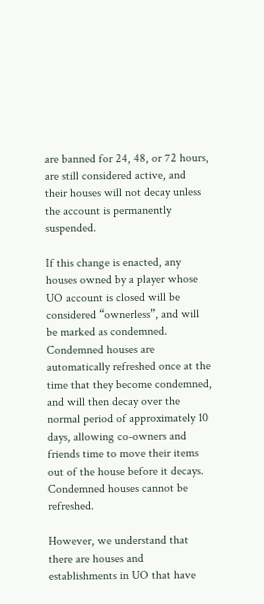are banned for 24, 48, or 72 hours, are still considered active, and their houses will not decay unless the account is permanently suspended.

If this change is enacted, any houses owned by a player whose UO account is closed will be considered “ownerless”, and will be marked as condemned. Condemned houses are automatically refreshed once at the time that they become condemned, and will then decay over the normal period of approximately 10 days, allowing co-owners and friends time to move their items out of the house before it decays. Condemned houses cannot be refreshed.

However, we understand that there are houses and establishments in UO that have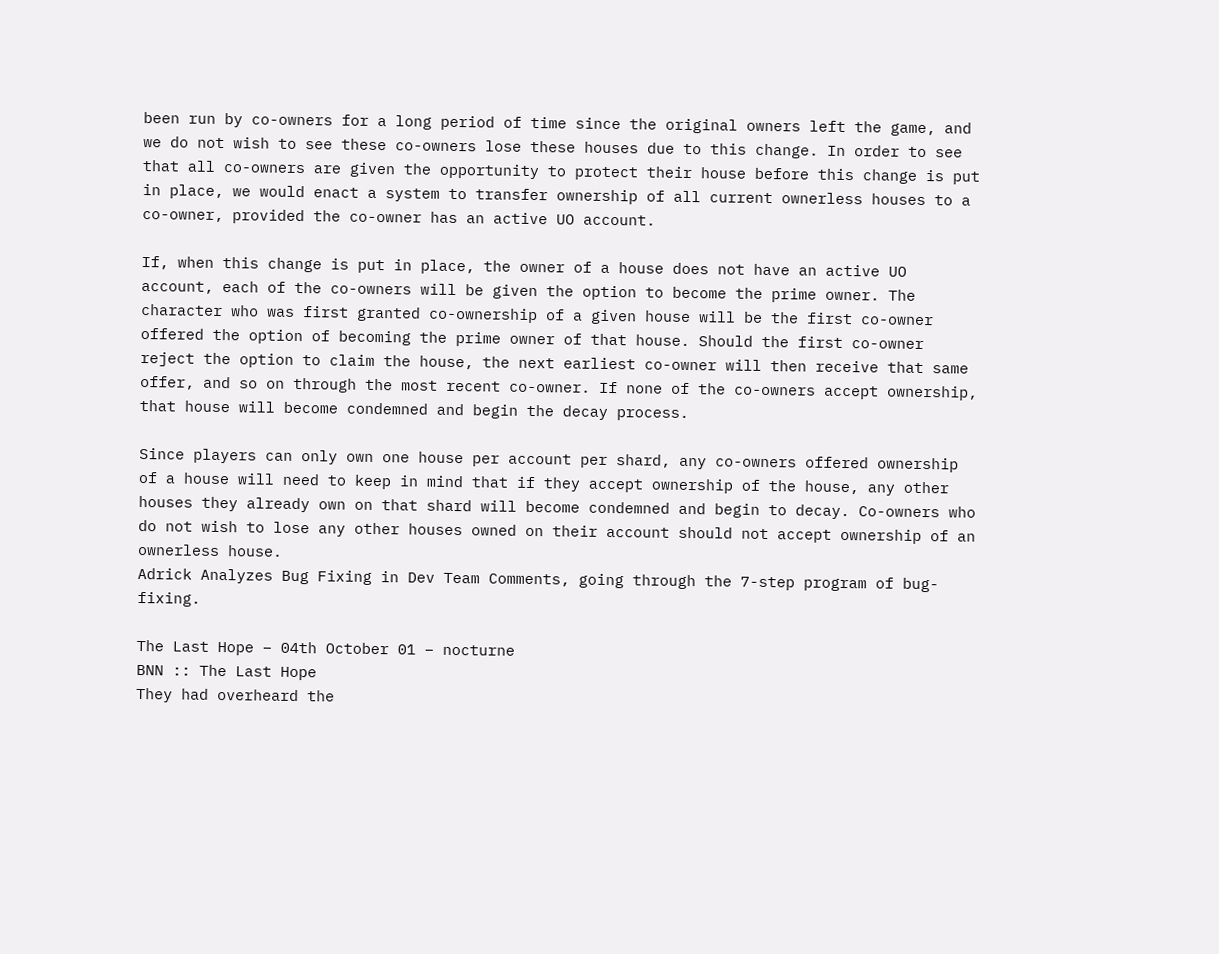been run by co-owners for a long period of time since the original owners left the game, and we do not wish to see these co-owners lose these houses due to this change. In order to see that all co-owners are given the opportunity to protect their house before this change is put in place, we would enact a system to transfer ownership of all current ownerless houses to a co-owner, provided the co-owner has an active UO account.

If, when this change is put in place, the owner of a house does not have an active UO account, each of the co-owners will be given the option to become the prime owner. The character who was first granted co-ownership of a given house will be the first co-owner offered the option of becoming the prime owner of that house. Should the first co-owner reject the option to claim the house, the next earliest co-owner will then receive that same offer, and so on through the most recent co-owner. If none of the co-owners accept ownership, that house will become condemned and begin the decay process.

Since players can only own one house per account per shard, any co-owners offered ownership of a house will need to keep in mind that if they accept ownership of the house, any other houses they already own on that shard will become condemned and begin to decay. Co-owners who do not wish to lose any other houses owned on their account should not accept ownership of an ownerless house.
Adrick Analyzes Bug Fixing in Dev Team Comments, going through the 7-step program of bug-fixing.

The Last Hope – 04th October 01 – nocturne
BNN :: The Last Hope
They had overheard the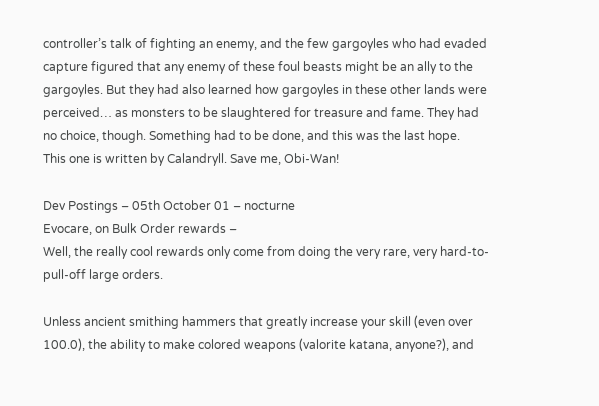controller’s talk of fighting an enemy, and the few gargoyles who had evaded capture figured that any enemy of these foul beasts might be an ally to the gargoyles. But they had also learned how gargoyles in these other lands were perceived… as monsters to be slaughtered for treasure and fame. They had no choice, though. Something had to be done, and this was the last hope.
This one is written by Calandryll. Save me, Obi-Wan!

Dev Postings – 05th October 01 – nocturne
Evocare, on Bulk Order rewards –
Well, the really cool rewards only come from doing the very rare, very hard-to-pull-off large orders.

Unless ancient smithing hammers that greatly increase your skill (even over 100.0), the ability to make colored weapons (valorite katana, anyone?), and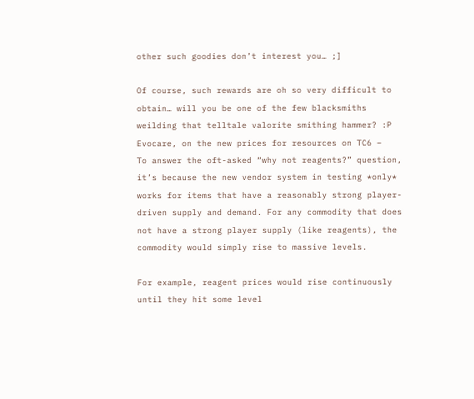other such goodies don’t interest you… ;]

Of course, such rewards are oh so very difficult to obtain… will you be one of the few blacksmiths weilding that telltale valorite smithing hammer? :P
Evocare, on the new prices for resources on TC6 –
To answer the oft-asked “why not reagents?” question, it’s because the new vendor system in testing *only* works for items that have a reasonably strong player-driven supply and demand. For any commodity that does not have a strong player supply (like reagents), the commodity would simply rise to massive levels.

For example, reagent prices would rise continuously until they hit some level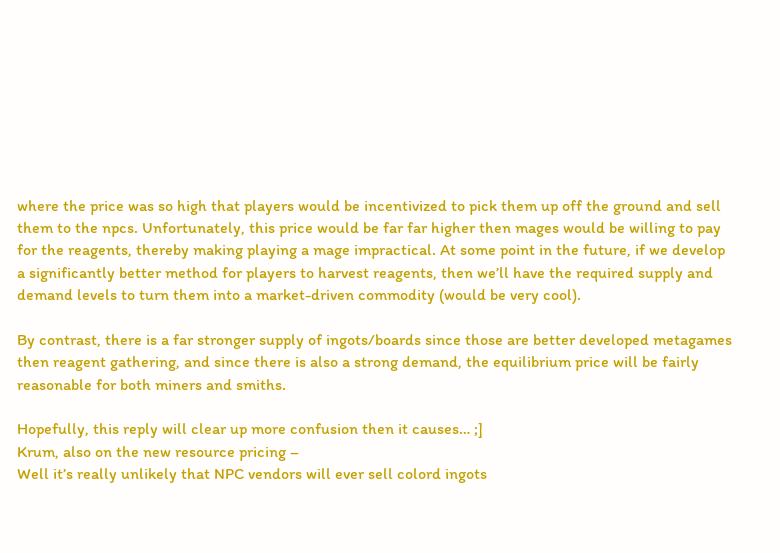where the price was so high that players would be incentivized to pick them up off the ground and sell them to the npcs. Unfortunately, this price would be far far higher then mages would be willing to pay for the reagents, thereby making playing a mage impractical. At some point in the future, if we develop a significantly better method for players to harvest reagents, then we’ll have the required supply and demand levels to turn them into a market-driven commodity (would be very cool).

By contrast, there is a far stronger supply of ingots/boards since those are better developed metagames then reagent gathering, and since there is also a strong demand, the equilibrium price will be fairly reasonable for both miners and smiths.

Hopefully, this reply will clear up more confusion then it causes… ;]
Krum, also on the new resource pricing –
Well it’s really unlikely that NPC vendors will ever sell colord ingots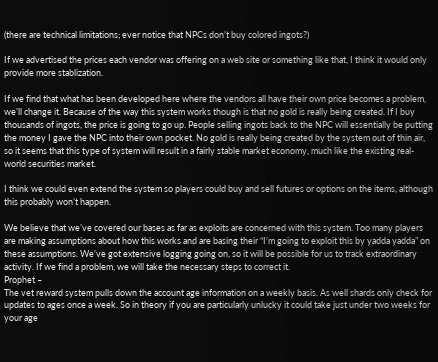(there are technical limitations; ever notice that NPCs don’t buy colored ingots?)

If we advertised the prices each vendor was offering on a web site or something like that, I think it would only provide more stablization.

If we find that what has been developed here where the vendors all have their own price becomes a problem, we’ll change it. Because of the way this system works though is that no gold is really being created. If I buy thousands of ingots, the price is going to go up. People selling ingots back to the NPC will essentially be putting the money I gave the NPC into their own pocket. No gold is really being created by the system out of thin air, so it seems that this type of system will result in a fairly stable market economy, much like the existing real-world securities market.

I think we could even extend the system so players could buy and sell futures or options on the items, although this probably won’t happen.

We believe that we’ve covered our bases as far as exploits are concerned with this system. Too many players are making assumptions about how this works and are basing their “I’m going to exploit this by yadda yadda” on these assumptions. We’ve got extensive logging going on, so it will be possible for us to track extraordinary activity. If we find a problem, we will take the necessary steps to correct it.
Prophet –
The vet reward system pulls down the account age information on a weekly basis. As well shards only check for updates to ages once a week. So in theory if you are particularly unlucky it could take just under two weeks for your age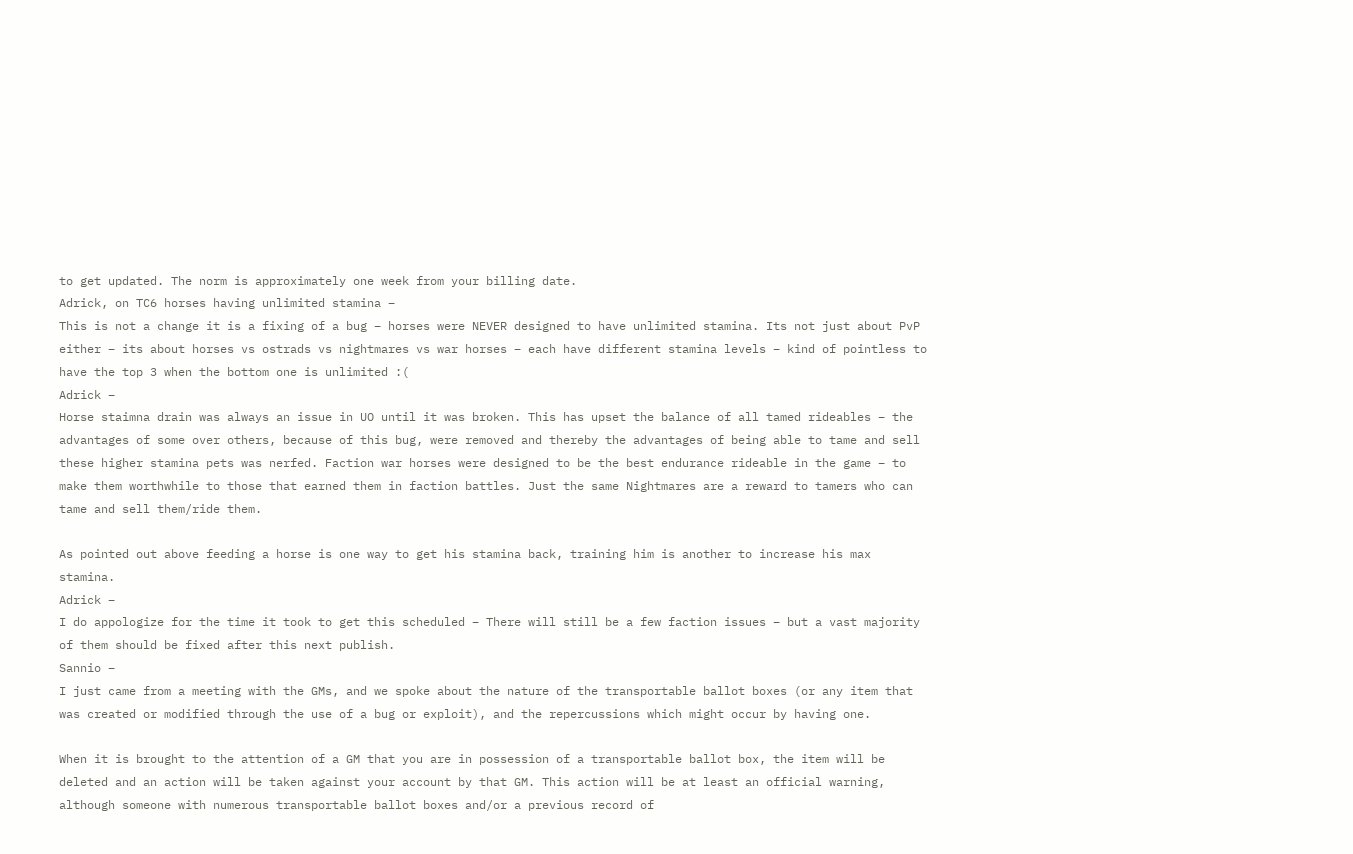to get updated. The norm is approximately one week from your billing date.
Adrick, on TC6 horses having unlimited stamina –
This is not a change it is a fixing of a bug – horses were NEVER designed to have unlimited stamina. Its not just about PvP either – its about horses vs ostrads vs nightmares vs war horses – each have different stamina levels – kind of pointless to have the top 3 when the bottom one is unlimited :(
Adrick –
Horse staimna drain was always an issue in UO until it was broken. This has upset the balance of all tamed rideables – the advantages of some over others, because of this bug, were removed and thereby the advantages of being able to tame and sell these higher stamina pets was nerfed. Faction war horses were designed to be the best endurance rideable in the game – to make them worthwhile to those that earned them in faction battles. Just the same Nightmares are a reward to tamers who can tame and sell them/ride them.

As pointed out above feeding a horse is one way to get his stamina back, training him is another to increase his max stamina.
Adrick –
I do appologize for the time it took to get this scheduled – There will still be a few faction issues – but a vast majority of them should be fixed after this next publish.
Sannio –
I just came from a meeting with the GMs, and we spoke about the nature of the transportable ballot boxes (or any item that was created or modified through the use of a bug or exploit), and the repercussions which might occur by having one.

When it is brought to the attention of a GM that you are in possession of a transportable ballot box, the item will be deleted and an action will be taken against your account by that GM. This action will be at least an official warning, although someone with numerous transportable ballot boxes and/or a previous record of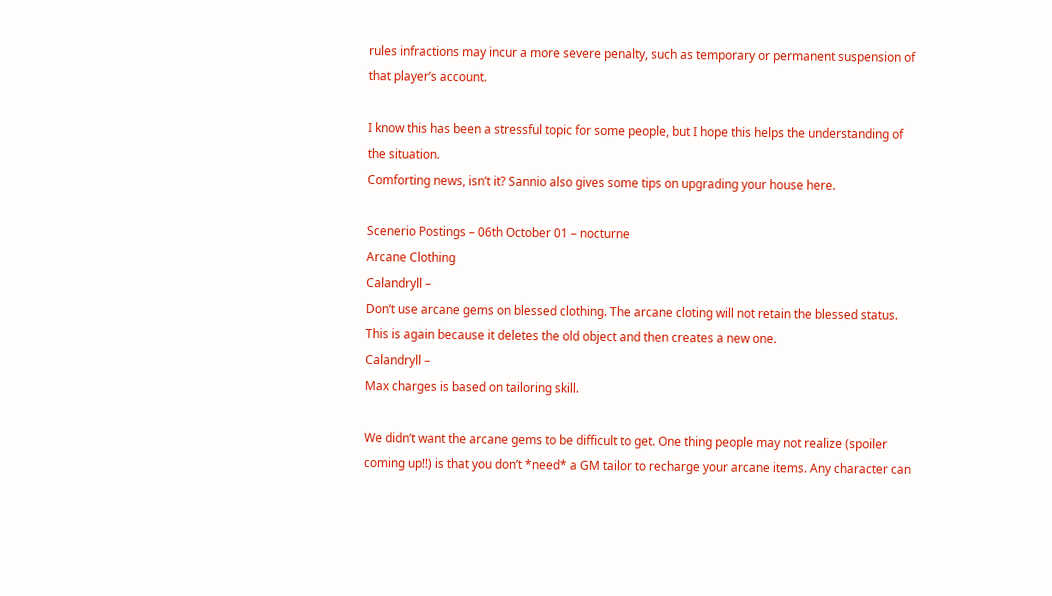rules infractions may incur a more severe penalty, such as temporary or permanent suspension of that player’s account.

I know this has been a stressful topic for some people, but I hope this helps the understanding of the situation.
Comforting news, isn’t it? Sannio also gives some tips on upgrading your house here.

Scenerio Postings – 06th October 01 – nocturne
Arcane Clothing
Calandryll –
Don’t use arcane gems on blessed clothing. The arcane cloting will not retain the blessed status. This is again because it deletes the old object and then creates a new one.
Calandryll –
Max charges is based on tailoring skill.

We didn’t want the arcane gems to be difficult to get. One thing people may not realize (spoiler coming up!!) is that you don’t *need* a GM tailor to recharge your arcane items. Any character can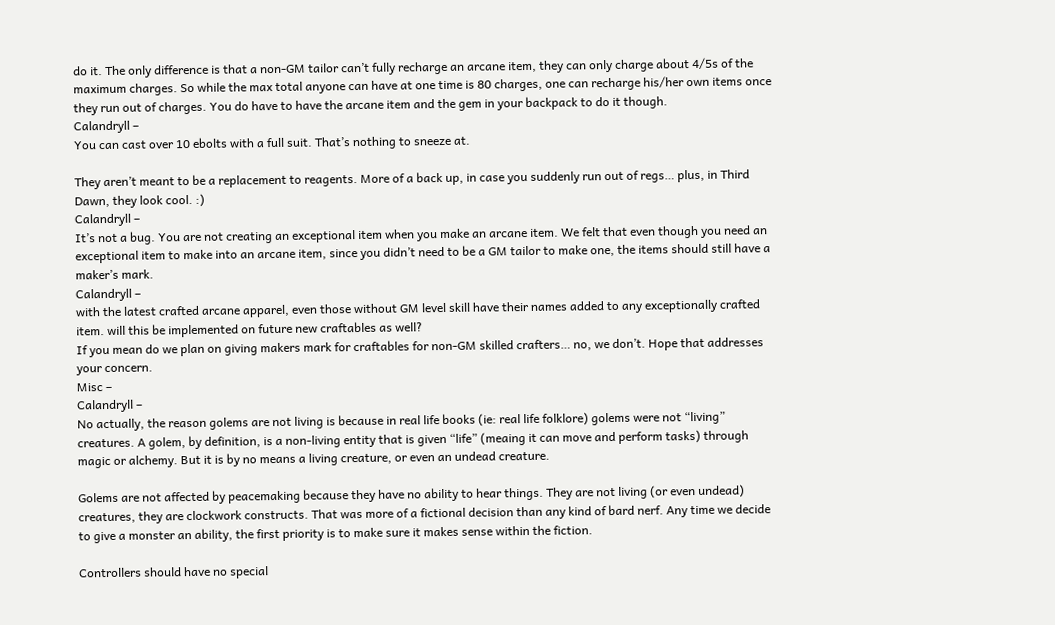do it. The only difference is that a non-GM tailor can’t fully recharge an arcane item, they can only charge about 4/5s of the maximum charges. So while the max total anyone can have at one time is 80 charges, one can recharge his/her own items once they run out of charges. You do have to have the arcane item and the gem in your backpack to do it though.
Calandryll –
You can cast over 10 ebolts with a full suit. That’s nothing to sneeze at.

They aren’t meant to be a replacement to reagents. More of a back up, in case you suddenly run out of regs… plus, in Third Dawn, they look cool. :)
Calandryll –
It’s not a bug. You are not creating an exceptional item when you make an arcane item. We felt that even though you need an exceptional item to make into an arcane item, since you didn’t need to be a GM tailor to make one, the items should still have a maker’s mark.
Calandryll –
with the latest crafted arcane apparel, even those without GM level skill have their names added to any exceptionally crafted item. will this be implemented on future new craftables as well?
If you mean do we plan on giving makers mark for craftables for non-GM skilled crafters… no, we don’t. Hope that addresses your concern.
Misc –
Calandryll –
No actually, the reason golems are not living is because in real life books (ie: real life folklore) golems were not “living” creatures. A golem, by definition, is a non-living entity that is given “life” (meaing it can move and perform tasks) through magic or alchemy. But it is by no means a living creature, or even an undead creature.

Golems are not affected by peacemaking because they have no ability to hear things. They are not living (or even undead) creatures, they are clockwork constructs. That was more of a fictional decision than any kind of bard nerf. Any time we decide to give a monster an ability, the first priority is to make sure it makes sense within the fiction.

Controllers should have no special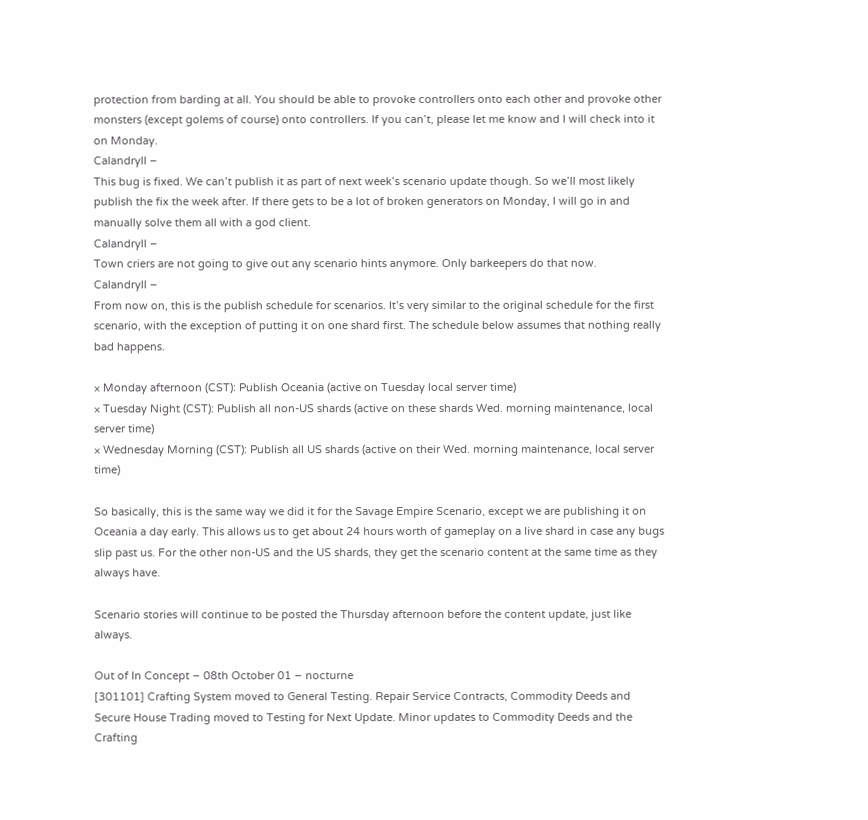protection from barding at all. You should be able to provoke controllers onto each other and provoke other monsters (except golems of course) onto controllers. If you can’t, please let me know and I will check into it on Monday.
Calandryll –
This bug is fixed. We can’t publish it as part of next week’s scenario update though. So we’ll most likely publish the fix the week after. If there gets to be a lot of broken generators on Monday, I will go in and manually solve them all with a god client.
Calandryll –
Town criers are not going to give out any scenario hints anymore. Only barkeepers do that now.
Calandryll –
From now on, this is the publish schedule for scenarios. It’s very similar to the original schedule for the first scenario, with the exception of putting it on one shard first. The schedule below assumes that nothing really bad happens.

× Monday afternoon (CST): Publish Oceania (active on Tuesday local server time)
× Tuesday Night (CST): Publish all non-US shards (active on these shards Wed. morning maintenance, local server time)
× Wednesday Morning (CST): Publish all US shards (active on their Wed. morning maintenance, local server time)

So basically, this is the same way we did it for the Savage Empire Scenario, except we are publishing it on Oceania a day early. This allows us to get about 24 hours worth of gameplay on a live shard in case any bugs slip past us. For the other non-US and the US shards, they get the scenario content at the same time as they always have.

Scenario stories will continue to be posted the Thursday afternoon before the content update, just like always.

Out of In Concept – 08th October 01 – nocturne
[301101] Crafting System moved to General Testing. Repair Service Contracts, Commodity Deeds and Secure House Trading moved to Testing for Next Update. Minor updates to Commodity Deeds and the Crafting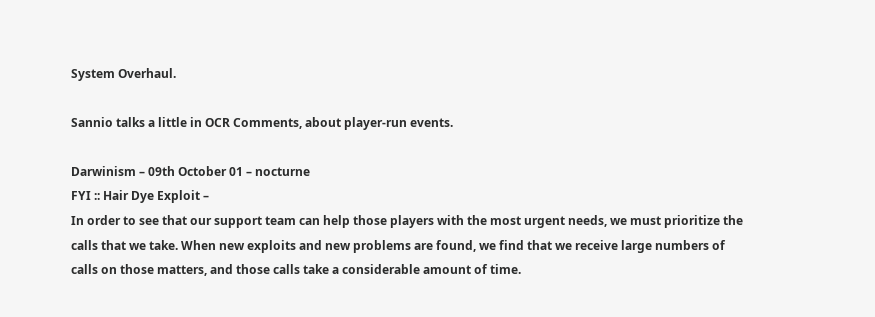System Overhaul.

Sannio talks a little in OCR Comments, about player-run events.

Darwinism – 09th October 01 – nocturne
FYI :: Hair Dye Exploit –
In order to see that our support team can help those players with the most urgent needs, we must prioritize the calls that we take. When new exploits and new problems are found, we find that we receive large numbers of calls on those matters, and those calls take a considerable amount of time.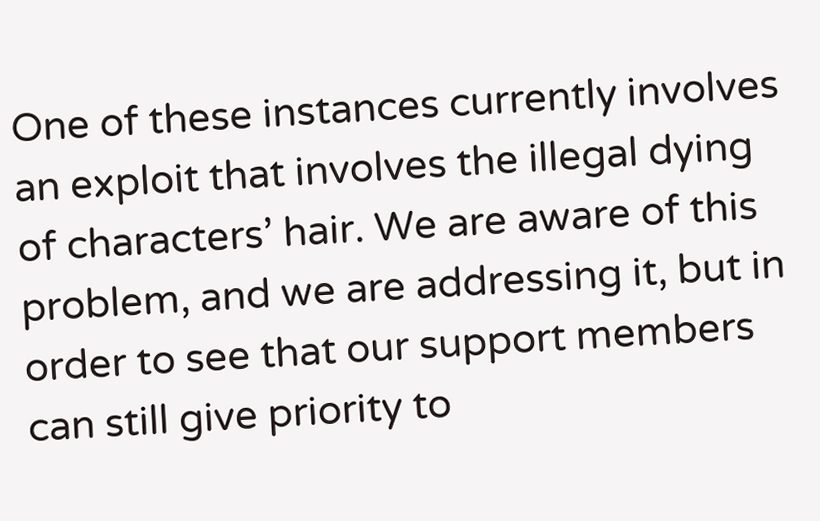One of these instances currently involves an exploit that involves the illegal dying of characters’ hair. We are aware of this problem, and we are addressing it, but in order to see that our support members can still give priority to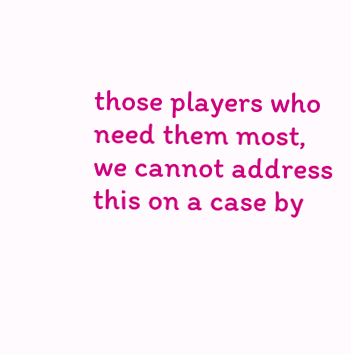those players who need them most, we cannot address this on a case by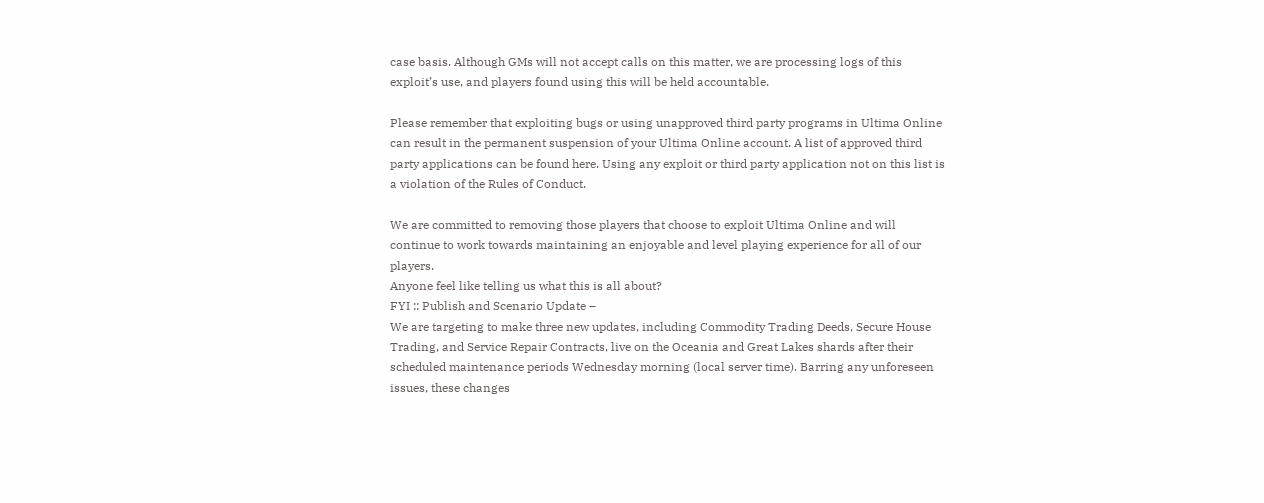case basis. Although GMs will not accept calls on this matter, we are processing logs of this exploit’s use, and players found using this will be held accountable.

Please remember that exploiting bugs or using unapproved third party programs in Ultima Online can result in the permanent suspension of your Ultima Online account. A list of approved third party applications can be found here. Using any exploit or third party application not on this list is a violation of the Rules of Conduct.

We are committed to removing those players that choose to exploit Ultima Online and will continue to work towards maintaining an enjoyable and level playing experience for all of our players.
Anyone feel like telling us what this is all about?
FYI :: Publish and Scenario Update –
We are targeting to make three new updates, including Commodity Trading Deeds, Secure House Trading, and Service Repair Contracts, live on the Oceania and Great Lakes shards after their scheduled maintenance periods Wednesday morning (local server time). Barring any unforeseen issues, these changes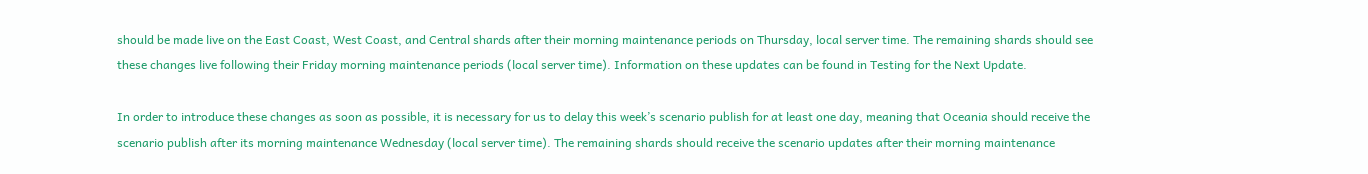should be made live on the East Coast, West Coast, and Central shards after their morning maintenance periods on Thursday, local server time. The remaining shards should see these changes live following their Friday morning maintenance periods (local server time). Information on these updates can be found in Testing for the Next Update.

In order to introduce these changes as soon as possible, it is necessary for us to delay this week’s scenario publish for at least one day, meaning that Oceania should receive the scenario publish after its morning maintenance Wednesday (local server time). The remaining shards should receive the scenario updates after their morning maintenance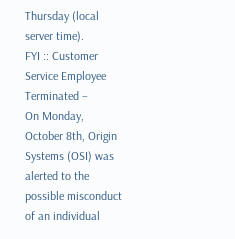Thursday (local server time).
FYI :: Customer Service Employee Terminated –
On Monday, October 8th, Origin Systems (OSI) was alerted to the possible misconduct of an individual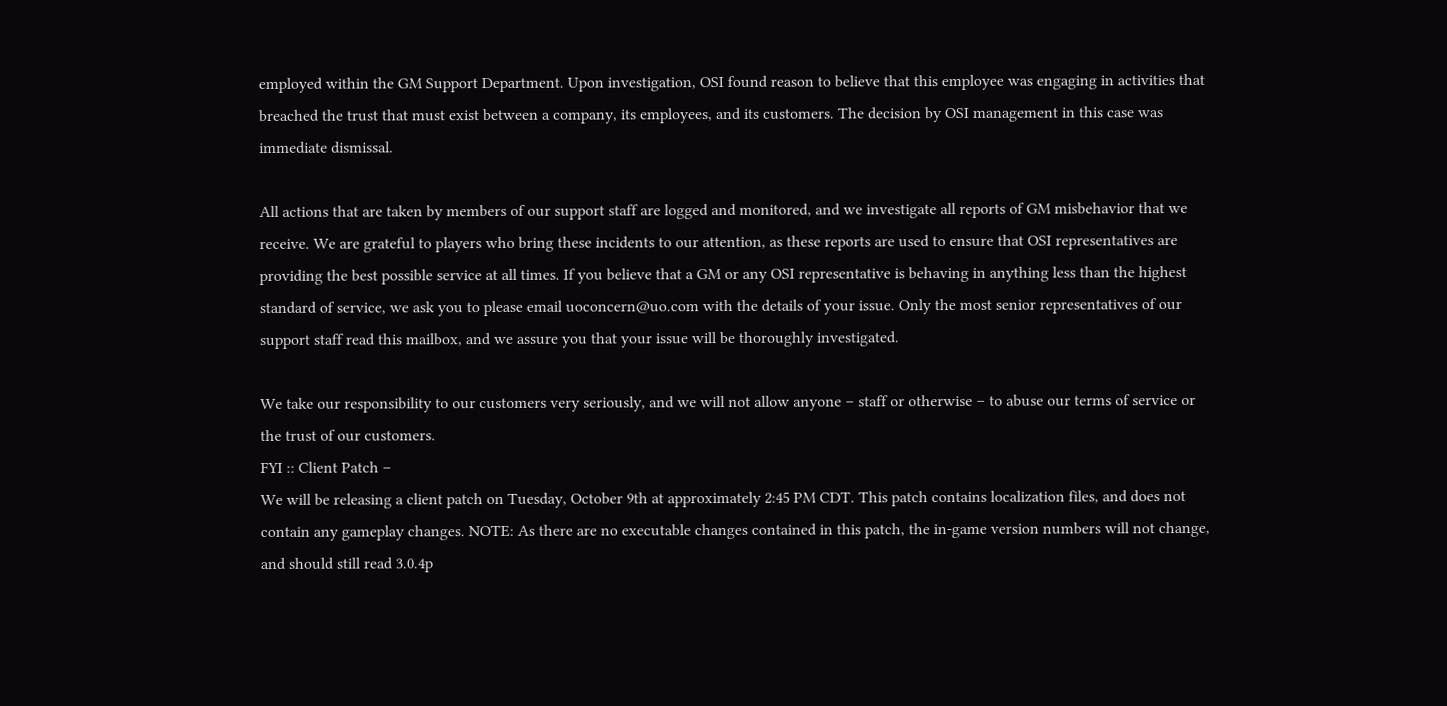employed within the GM Support Department. Upon investigation, OSI found reason to believe that this employee was engaging in activities that breached the trust that must exist between a company, its employees, and its customers. The decision by OSI management in this case was immediate dismissal.

All actions that are taken by members of our support staff are logged and monitored, and we investigate all reports of GM misbehavior that we receive. We are grateful to players who bring these incidents to our attention, as these reports are used to ensure that OSI representatives are providing the best possible service at all times. If you believe that a GM or any OSI representative is behaving in anything less than the highest standard of service, we ask you to please email uoconcern@uo.com with the details of your issue. Only the most senior representatives of our support staff read this mailbox, and we assure you that your issue will be thoroughly investigated.

We take our responsibility to our customers very seriously, and we will not allow anyone – staff or otherwise – to abuse our terms of service or the trust of our customers.
FYI :: Client Patch –
We will be releasing a client patch on Tuesday, October 9th at approximately 2:45 PM CDT. This patch contains localization files, and does not contain any gameplay changes. NOTE: As there are no executable changes contained in this patch, the in-game version numbers will not change, and should still read 3.0.4p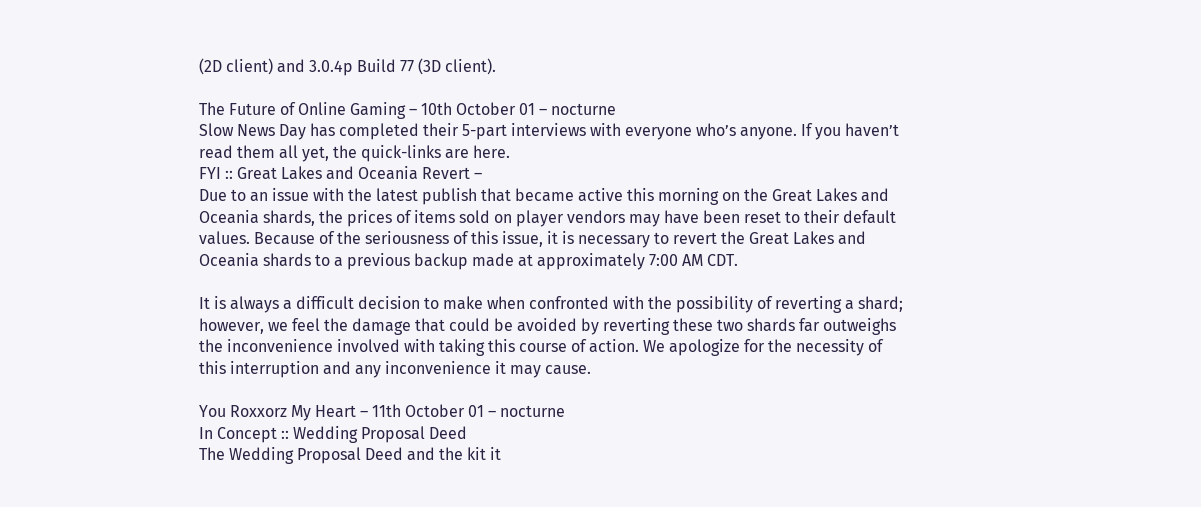(2D client) and 3.0.4p Build 77 (3D client).

The Future of Online Gaming – 10th October 01 – nocturne
Slow News Day has completed their 5-part interviews with everyone who’s anyone. If you haven’t read them all yet, the quick-links are here.
FYI :: Great Lakes and Oceania Revert –
Due to an issue with the latest publish that became active this morning on the Great Lakes and Oceania shards, the prices of items sold on player vendors may have been reset to their default values. Because of the seriousness of this issue, it is necessary to revert the Great Lakes and Oceania shards to a previous backup made at approximately 7:00 AM CDT.

It is always a difficult decision to make when confronted with the possibility of reverting a shard; however, we feel the damage that could be avoided by reverting these two shards far outweighs the inconvenience involved with taking this course of action. We apologize for the necessity of this interruption and any inconvenience it may cause.

You Roxxorz My Heart – 11th October 01 – nocturne
In Concept :: Wedding Proposal Deed
The Wedding Proposal Deed and the kit it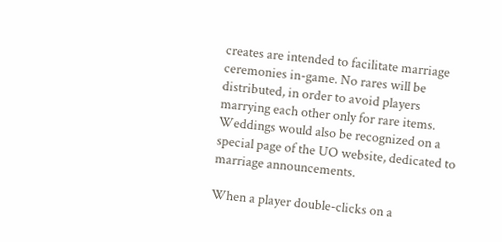creates are intended to facilitate marriage ceremonies in-game. No rares will be distributed, in order to avoid players marrying each other only for rare items. Weddings would also be recognized on a special page of the UO website, dedicated to marriage announcements.

When a player double-clicks on a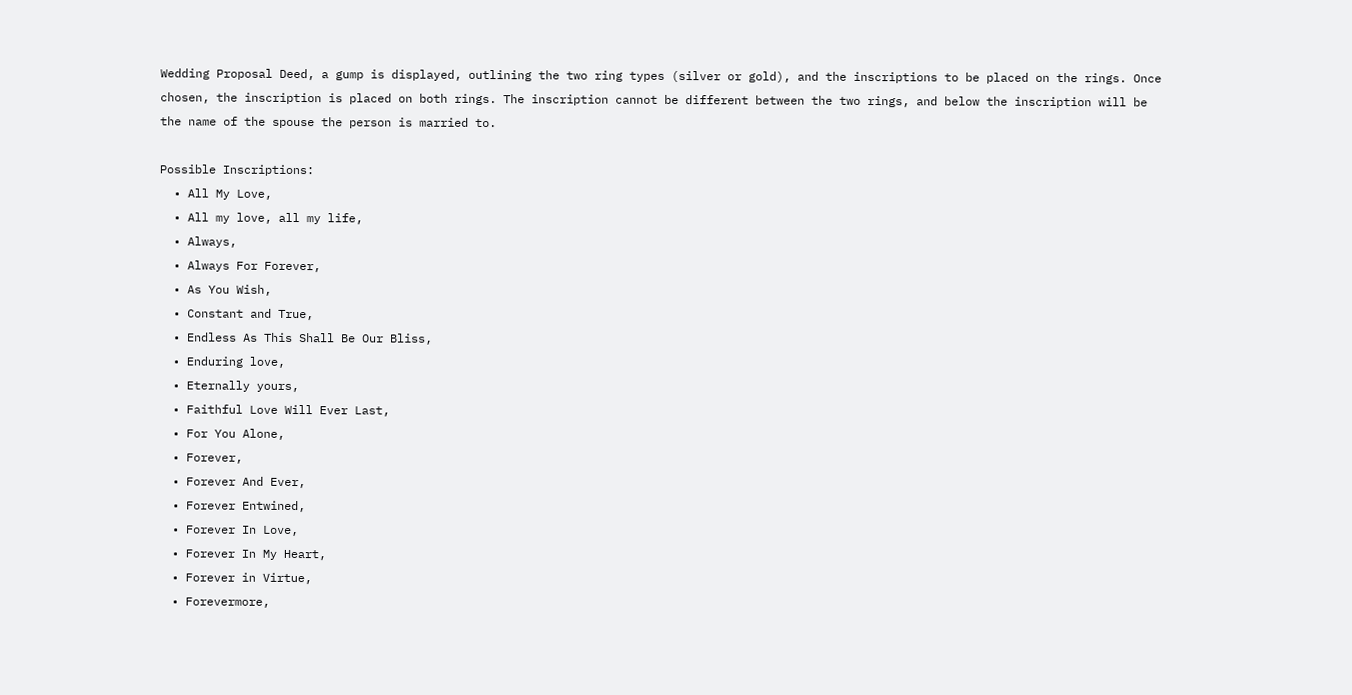Wedding Proposal Deed, a gump is displayed, outlining the two ring types (silver or gold), and the inscriptions to be placed on the rings. Once chosen, the inscription is placed on both rings. The inscription cannot be different between the two rings, and below the inscription will be the name of the spouse the person is married to.

Possible Inscriptions:
  • All My Love,
  • All my love, all my life,
  • Always,
  • Always For Forever,
  • As You Wish,
  • Constant and True,
  • Endless As This Shall Be Our Bliss,
  • Enduring love,
  • Eternally yours,
  • Faithful Love Will Ever Last,
  • For You Alone,
  • Forever,
  • Forever And Ever,
  • Forever Entwined,
  • Forever In Love,
  • Forever In My Heart,
  • Forever in Virtue,
  • Forevermore,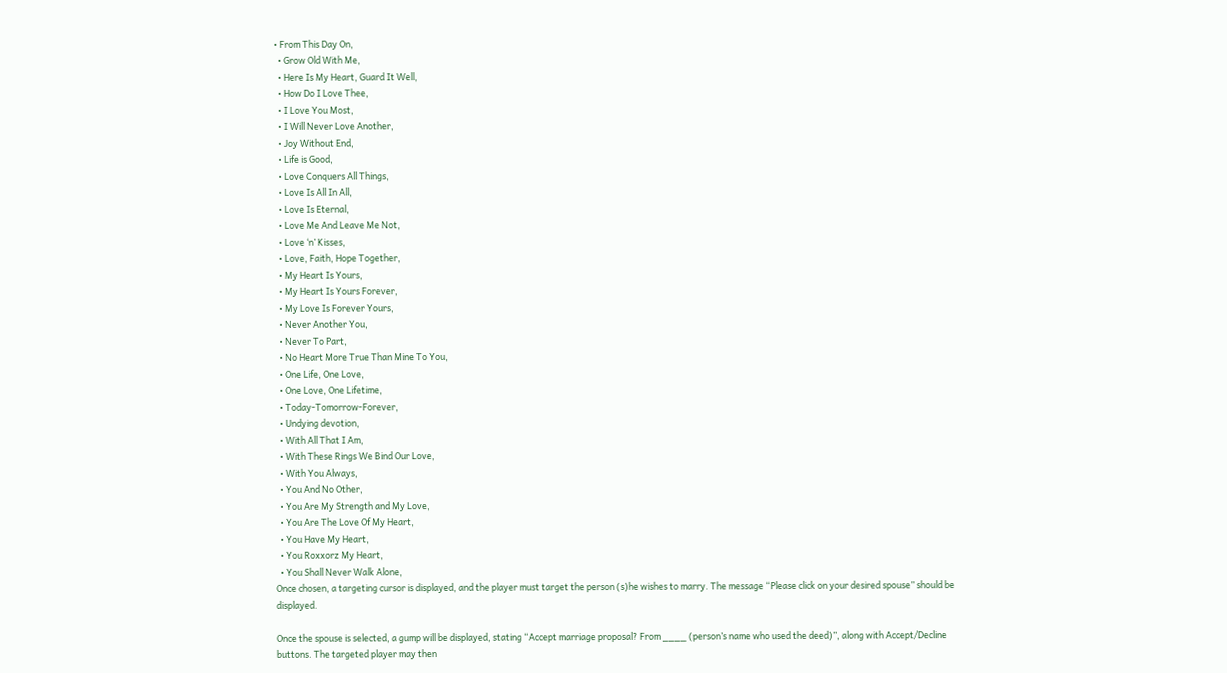• From This Day On,
  • Grow Old With Me,
  • Here Is My Heart, Guard It Well,
  • How Do I Love Thee,
  • I Love You Most,
  • I Will Never Love Another,
  • Joy Without End,
  • Life is Good,
  • Love Conquers All Things,
  • Love Is All In All,
  • Love Is Eternal,
  • Love Me And Leave Me Not,
  • Love ‘n’ Kisses,
  • Love, Faith, Hope Together,
  • My Heart Is Yours,
  • My Heart Is Yours Forever,
  • My Love Is Forever Yours,
  • Never Another You,
  • Never To Part,
  • No Heart More True Than Mine To You,
  • One Life, One Love,
  • One Love, One Lifetime,
  • Today-Tomorrow-Forever,
  • Undying devotion,
  • With All That I Am,
  • With These Rings We Bind Our Love,
  • With You Always,
  • You And No Other,
  • You Are My Strength and My Love,
  • You Are The Love Of My Heart,
  • You Have My Heart,
  • You Roxxorz My Heart,
  • You Shall Never Walk Alone,
Once chosen, a targeting cursor is displayed, and the player must target the person (s)he wishes to marry. The message “Please click on your desired spouse” should be displayed.

Once the spouse is selected, a gump will be displayed, stating “Accept marriage proposal? From ____ (person’s name who used the deed)”, along with Accept/Decline buttons. The targeted player may then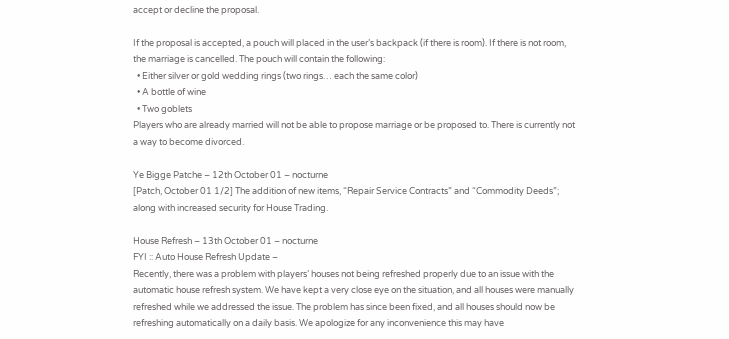accept or decline the proposal.

If the proposal is accepted, a pouch will placed in the user’s backpack (if there is room). If there is not room, the marriage is cancelled. The pouch will contain the following:
  • Either silver or gold wedding rings (two rings… each the same color)
  • A bottle of wine
  • Two goblets
Players who are already married will not be able to propose marriage or be proposed to. There is currently not a way to become divorced.

Ye Bigge Patche – 12th October 01 – nocturne
[Patch, October 01 1/2] The addition of new items, “Repair Service Contracts” and “Commodity Deeds”; along with increased security for House Trading.

House Refresh – 13th October 01 – nocturne
FYI :: Auto House Refresh Update –
Recently, there was a problem with players’ houses not being refreshed properly due to an issue with the automatic house refresh system. We have kept a very close eye on the situation, and all houses were manually refreshed while we addressed the issue. The problem has since been fixed, and all houses should now be refreshing automatically on a daily basis. We apologize for any inconvenience this may have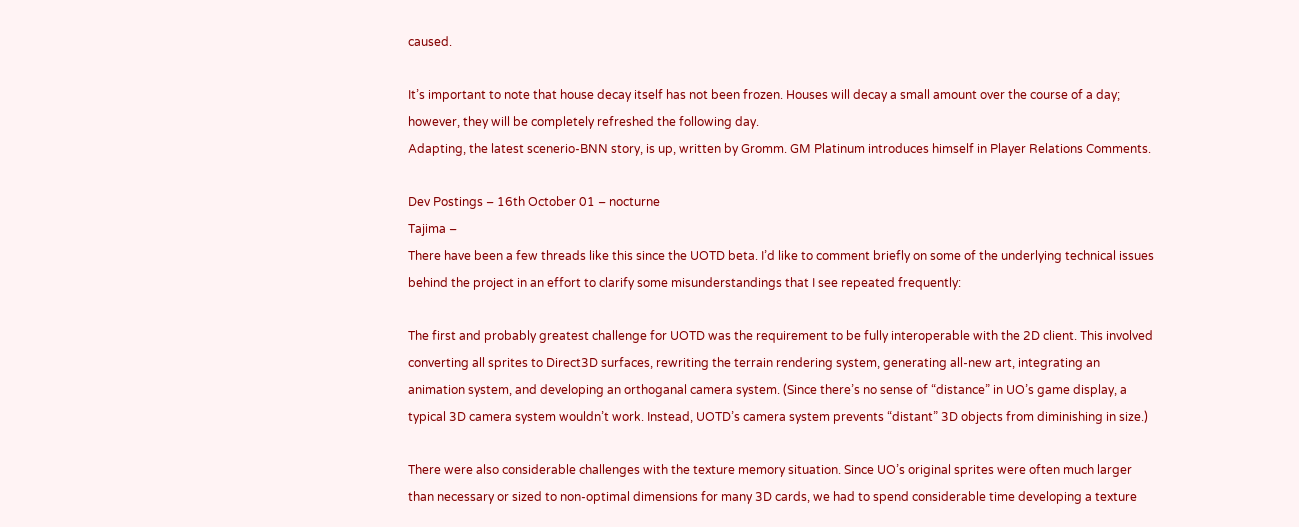caused.

It’s important to note that house decay itself has not been frozen. Houses will decay a small amount over the course of a day; however, they will be completely refreshed the following day.
Adapting, the latest scenerio-BNN story, is up, written by Gromm. GM Platinum introduces himself in Player Relations Comments.

Dev Postings – 16th October 01 – nocturne
Tajima –
There have been a few threads like this since the UOTD beta. I’d like to comment briefly on some of the underlying technical issues behind the project in an effort to clarify some misunderstandings that I see repeated frequently:

The first and probably greatest challenge for UOTD was the requirement to be fully interoperable with the 2D client. This involved converting all sprites to Direct3D surfaces, rewriting the terrain rendering system, generating all-new art, integrating an animation system, and developing an orthoganal camera system. (Since there’s no sense of “distance” in UO’s game display, a typical 3D camera system wouldn’t work. Instead, UOTD’s camera system prevents “distant” 3D objects from diminishing in size.)

There were also considerable challenges with the texture memory situation. Since UO’s original sprites were often much larger than necessary or sized to non-optimal dimensions for many 3D cards, we had to spend considerable time developing a texture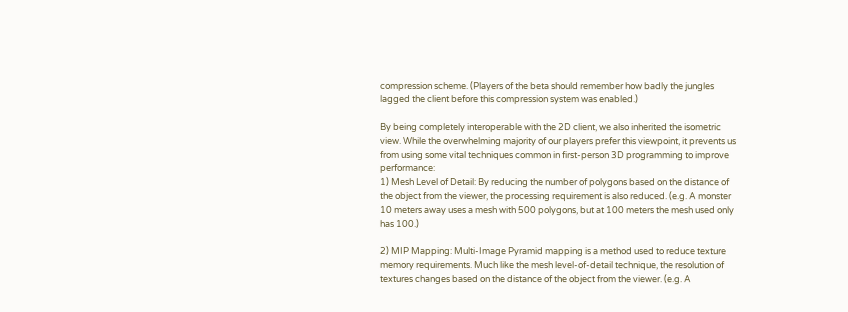compression scheme. (Players of the beta should remember how badly the jungles lagged the client before this compression system was enabled.)

By being completely interoperable with the 2D client, we also inherited the isometric view. While the overwhelming majority of our players prefer this viewpoint, it prevents us from using some vital techniques common in first-person 3D programming to improve performance:
1) Mesh Level of Detail: By reducing the number of polygons based on the distance of the object from the viewer, the processing requirement is also reduced. (e.g. A monster 10 meters away uses a mesh with 500 polygons, but at 100 meters the mesh used only has 100.)

2) MIP Mapping: Multi-Image Pyramid mapping is a method used to reduce texture memory requirements. Much like the mesh level-of-detail technique, the resolution of textures changes based on the distance of the object from the viewer. (e.g. A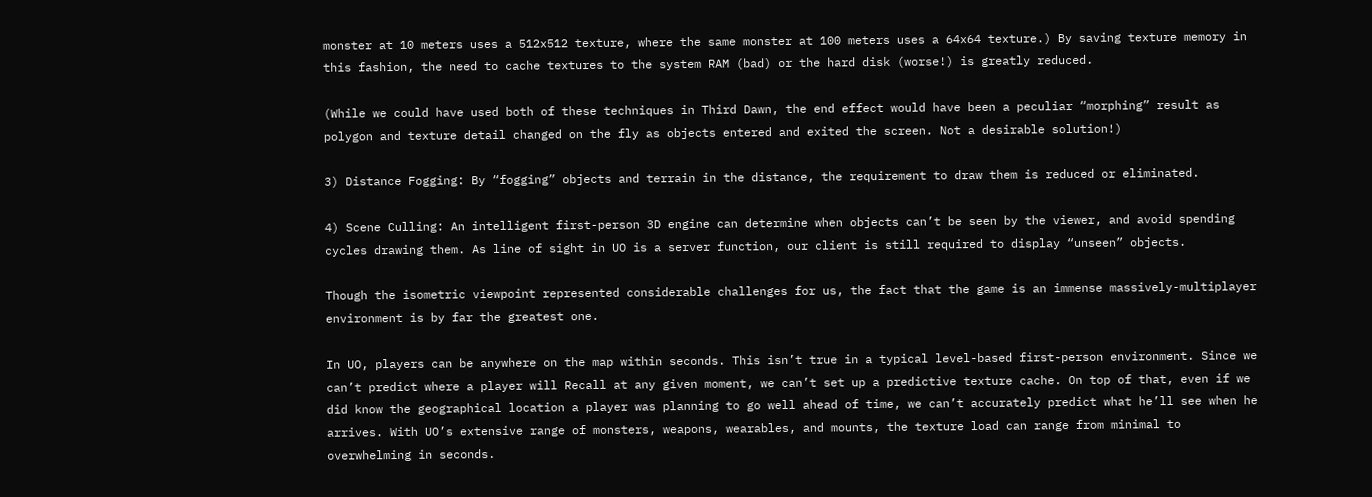monster at 10 meters uses a 512x512 texture, where the same monster at 100 meters uses a 64x64 texture.) By saving texture memory in this fashion, the need to cache textures to the system RAM (bad) or the hard disk (worse!) is greatly reduced.

(While we could have used both of these techniques in Third Dawn, the end effect would have been a peculiar “morphing” result as polygon and texture detail changed on the fly as objects entered and exited the screen. Not a desirable solution!)

3) Distance Fogging: By “fogging” objects and terrain in the distance, the requirement to draw them is reduced or eliminated.

4) Scene Culling: An intelligent first-person 3D engine can determine when objects can’t be seen by the viewer, and avoid spending cycles drawing them. As line of sight in UO is a server function, our client is still required to display “unseen” objects.

Though the isometric viewpoint represented considerable challenges for us, the fact that the game is an immense massively-multiplayer environment is by far the greatest one.

In UO, players can be anywhere on the map within seconds. This isn’t true in a typical level-based first-person environment. Since we can’t predict where a player will Recall at any given moment, we can’t set up a predictive texture cache. On top of that, even if we did know the geographical location a player was planning to go well ahead of time, we can’t accurately predict what he’ll see when he arrives. With UO’s extensive range of monsters, weapons, wearables, and mounts, the texture load can range from minimal to overwhelming in seconds.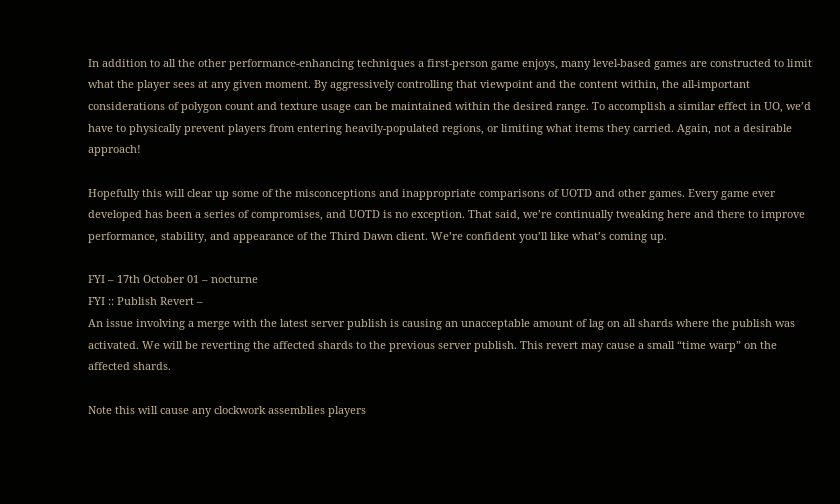In addition to all the other performance-enhancing techniques a first-person game enjoys, many level-based games are constructed to limit what the player sees at any given moment. By aggressively controlling that viewpoint and the content within, the all-important considerations of polygon count and texture usage can be maintained within the desired range. To accomplish a similar effect in UO, we’d have to physically prevent players from entering heavily-populated regions, or limiting what items they carried. Again, not a desirable approach!

Hopefully this will clear up some of the misconceptions and inappropriate comparisons of UOTD and other games. Every game ever developed has been a series of compromises, and UOTD is no exception. That said, we’re continually tweaking here and there to improve performance, stability, and appearance of the Third Dawn client. We’re confident you’ll like what’s coming up.

FYI – 17th October 01 – nocturne
FYI :: Publish Revert –
An issue involving a merge with the latest server publish is causing an unacceptable amount of lag on all shards where the publish was activated. We will be reverting the affected shards to the previous server publish. This revert may cause a small “time warp” on the affected shards.

Note this will cause any clockwork assemblies players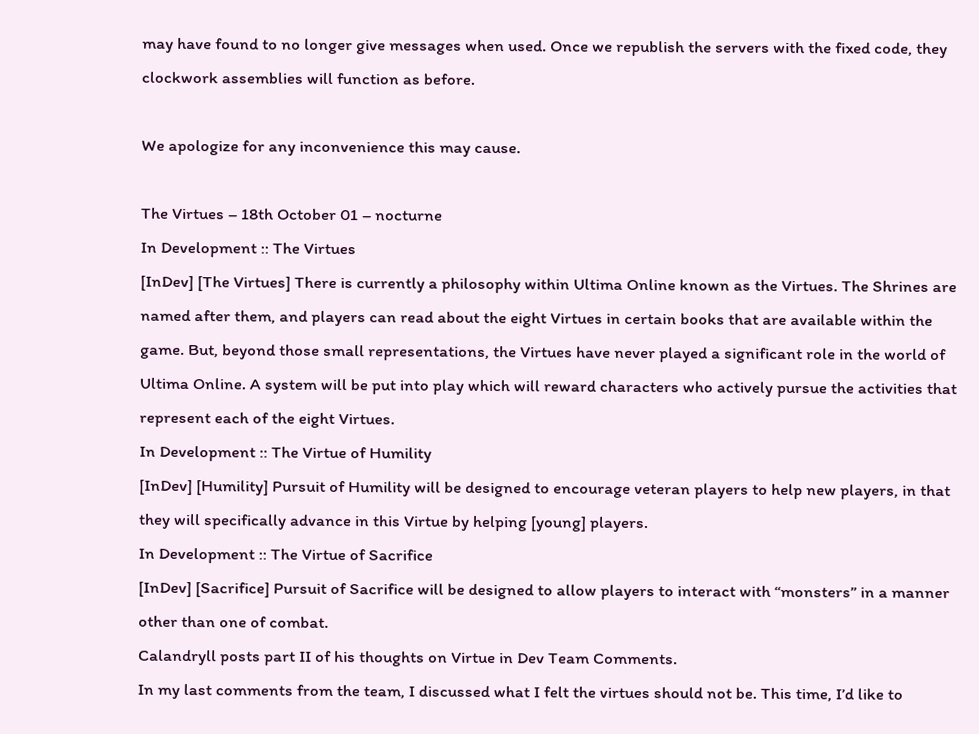may have found to no longer give messages when used. Once we republish the servers with the fixed code, they clockwork assemblies will function as before.

We apologize for any inconvenience this may cause.

The Virtues – 18th October 01 – nocturne
In Development :: The Virtues
[InDev] [The Virtues] There is currently a philosophy within Ultima Online known as the Virtues. The Shrines are named after them, and players can read about the eight Virtues in certain books that are available within the game. But, beyond those small representations, the Virtues have never played a significant role in the world of Ultima Online. A system will be put into play which will reward characters who actively pursue the activities that represent each of the eight Virtues.
In Development :: The Virtue of Humility
[InDev] [Humility] Pursuit of Humility will be designed to encourage veteran players to help new players, in that they will specifically advance in this Virtue by helping [young] players.
In Development :: The Virtue of Sacrifice
[InDev] [Sacrifice] Pursuit of Sacrifice will be designed to allow players to interact with “monsters” in a manner other than one of combat.
Calandryll posts part II of his thoughts on Virtue in Dev Team Comments.
In my last comments from the team, I discussed what I felt the virtues should not be. This time, I’d like to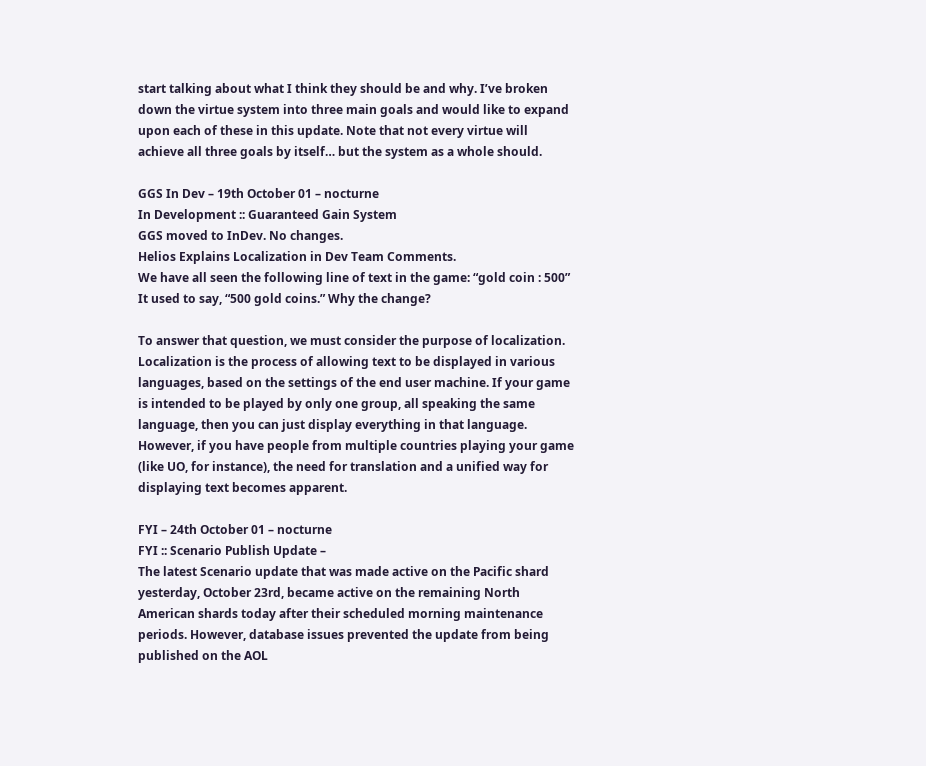start talking about what I think they should be and why. I’ve broken down the virtue system into three main goals and would like to expand upon each of these in this update. Note that not every virtue will achieve all three goals by itself… but the system as a whole should.

GGS In Dev – 19th October 01 – nocturne
In Development :: Guaranteed Gain System
GGS moved to InDev. No changes.
Helios Explains Localization in Dev Team Comments.
We have all seen the following line of text in the game: “gold coin : 500”
It used to say, “500 gold coins.” Why the change?

To answer that question, we must consider the purpose of localization. Localization is the process of allowing text to be displayed in various languages, based on the settings of the end user machine. If your game is intended to be played by only one group, all speaking the same language, then you can just display everything in that language. However, if you have people from multiple countries playing your game (like UO, for instance), the need for translation and a unified way for displaying text becomes apparent.

FYI – 24th October 01 – nocturne
FYI :: Scenario Publish Update –
The latest Scenario update that was made active on the Pacific shard yesterday, October 23rd, became active on the remaining North American shards today after their scheduled morning maintenance periods. However, database issues prevented the update from being published on the AOL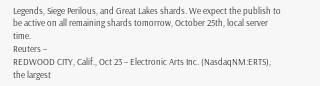Legends, Siege Perilous, and Great Lakes shards. We expect the publish to be active on all remaining shards tomorrow, October 25th, local server time.
Reuters –
REDWOOD CITY, Calif., Oct 23 – Electronic Arts Inc. (NasdaqNM:ERTS), the largest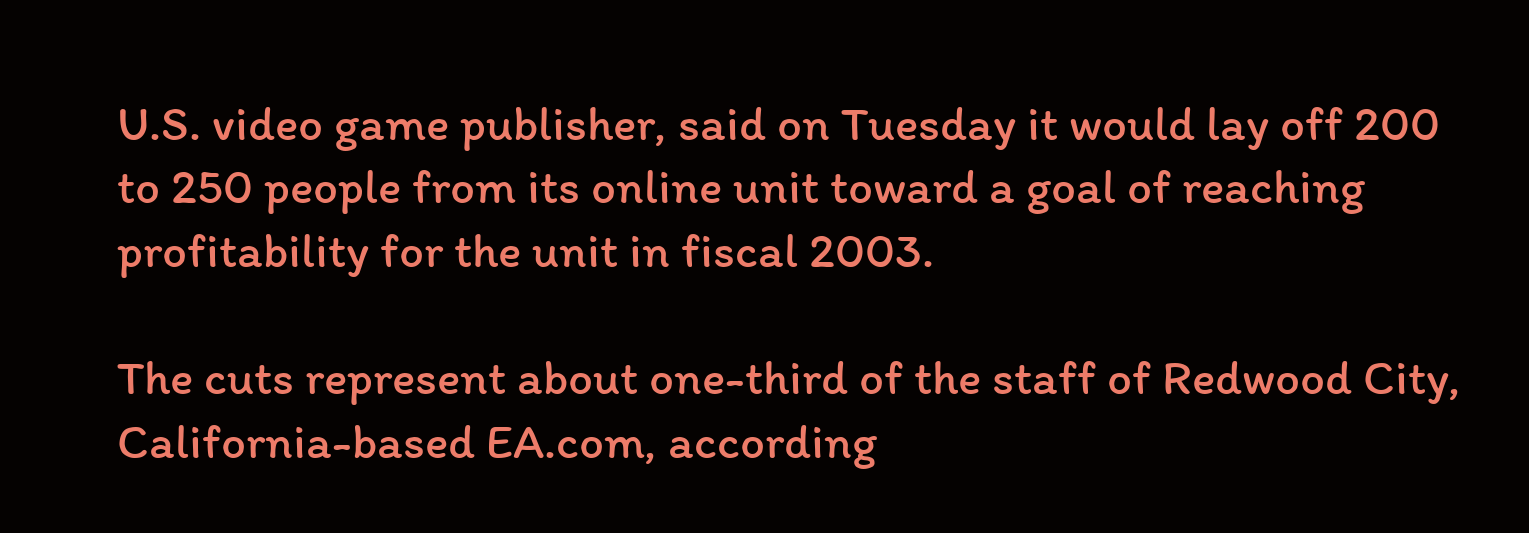U.S. video game publisher, said on Tuesday it would lay off 200 to 250 people from its online unit toward a goal of reaching profitability for the unit in fiscal 2003.

The cuts represent about one-third of the staff of Redwood City, California-based EA.com, according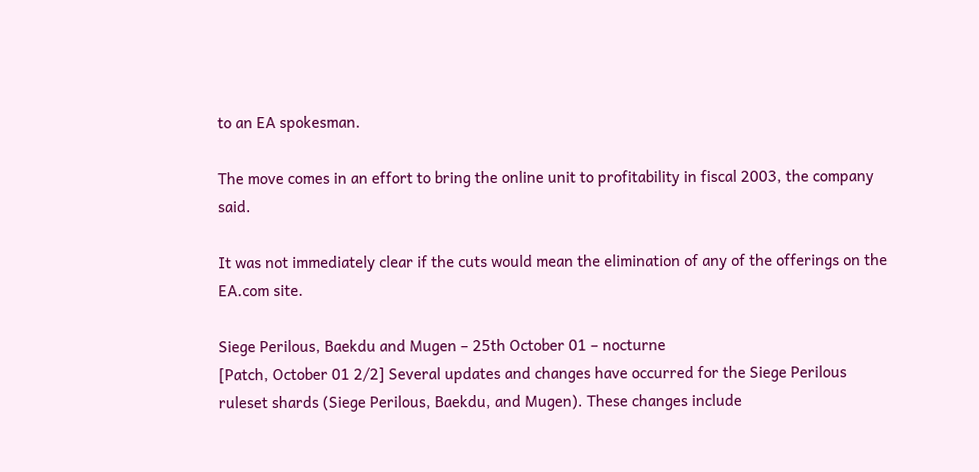to an EA spokesman.

The move comes in an effort to bring the online unit to profitability in fiscal 2003, the company said.

It was not immediately clear if the cuts would mean the elimination of any of the offerings on the EA.com site.

Siege Perilous, Baekdu and Mugen – 25th October 01 – nocturne
[Patch, October 01 2/2] Several updates and changes have occurred for the Siege Perilous ruleset shards (Siege Perilous, Baekdu, and Mugen). These changes include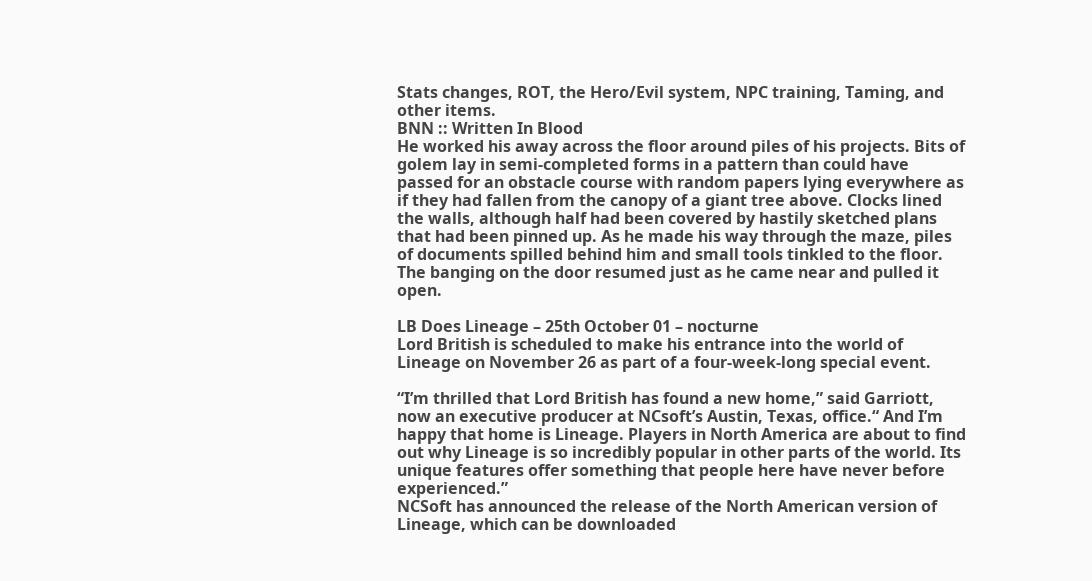Stats changes, ROT, the Hero/Evil system, NPC training, Taming, and other items.
BNN :: Written In Blood
He worked his away across the floor around piles of his projects. Bits of golem lay in semi-completed forms in a pattern than could have passed for an obstacle course with random papers lying everywhere as if they had fallen from the canopy of a giant tree above. Clocks lined the walls, although half had been covered by hastily sketched plans that had been pinned up. As he made his way through the maze, piles of documents spilled behind him and small tools tinkled to the floor. The banging on the door resumed just as he came near and pulled it open.

LB Does Lineage – 25th October 01 – nocturne
Lord British is scheduled to make his entrance into the world of Lineage on November 26 as part of a four-week-long special event.

“I’m thrilled that Lord British has found a new home,” said Garriott, now an executive producer at NCsoft’s Austin, Texas, office.“ And I’m happy that home is Lineage. Players in North America are about to find out why Lineage is so incredibly popular in other parts of the world. Its unique features offer something that people here have never before experienced.”
NCSoft has announced the release of the North American version of Lineage, which can be downloaded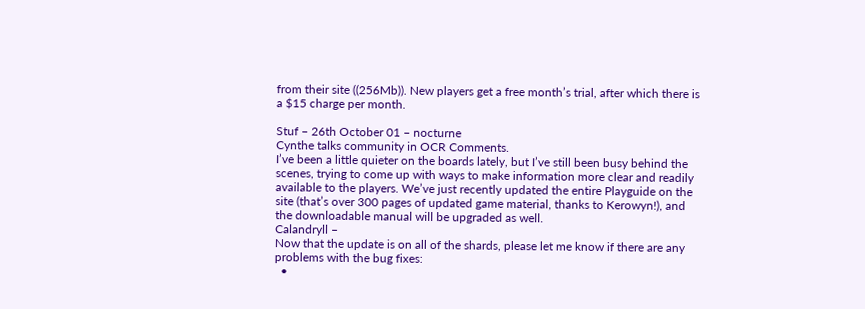from their site ((256Mb)). New players get a free month’s trial, after which there is a $15 charge per month.

Stuf – 26th October 01 – nocturne
Cynthe talks community in OCR Comments.
I’ve been a little quieter on the boards lately, but I’ve still been busy behind the scenes, trying to come up with ways to make information more clear and readily available to the players. We’ve just recently updated the entire Playguide on the site (that’s over 300 pages of updated game material, thanks to Kerowyn!), and the downloadable manual will be upgraded as well.
Calandryll –
Now that the update is on all of the shards, please let me know if there are any problems with the bug fixes:
  •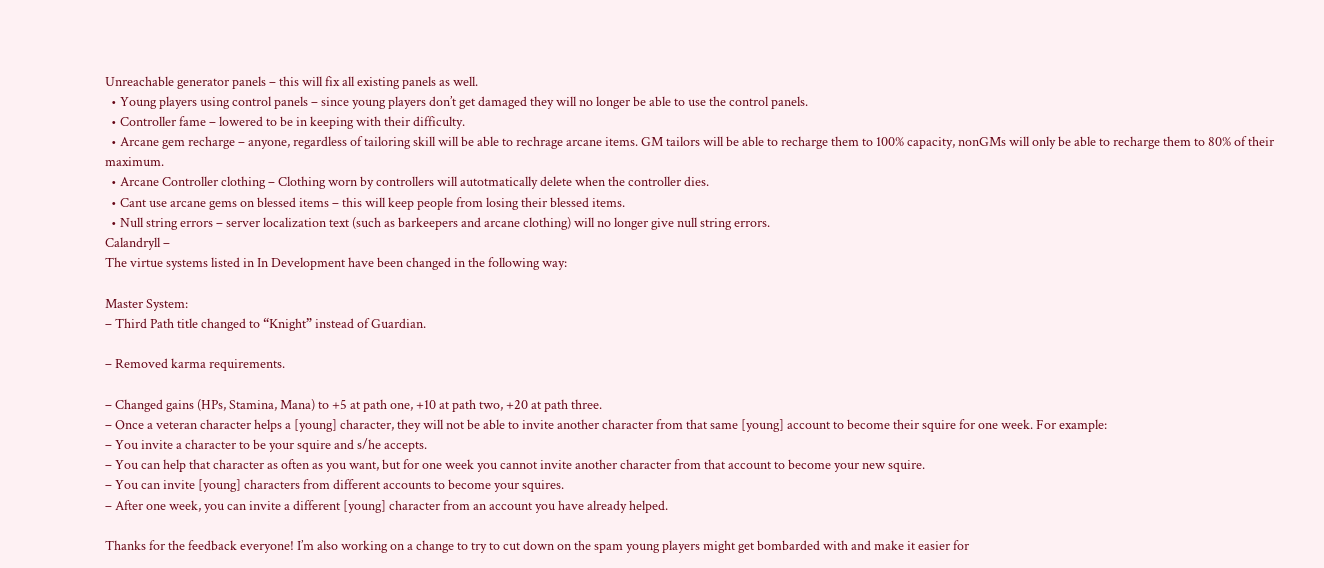Unreachable generator panels – this will fix all existing panels as well.
  • Young players using control panels – since young players don’t get damaged they will no longer be able to use the control panels.
  • Controller fame – lowered to be in keeping with their difficulty.
  • Arcane gem recharge – anyone, regardless of tailoring skill will be able to rechrage arcane items. GM tailors will be able to recharge them to 100% capacity, nonGMs will only be able to recharge them to 80% of their maximum.
  • Arcane Controller clothing – Clothing worn by controllers will autotmatically delete when the controller dies.
  • Cant use arcane gems on blessed items – this will keep people from losing their blessed items.
  • Null string errors – server localization text (such as barkeepers and arcane clothing) will no longer give null string errors.
Calandryll –
The virtue systems listed in In Development have been changed in the following way:

Master System:
– Third Path title changed to “Knight” instead of Guardian.

– Removed karma requirements.

– Changed gains (HPs, Stamina, Mana) to +5 at path one, +10 at path two, +20 at path three.
– Once a veteran character helps a [young] character, they will not be able to invite another character from that same [young] account to become their squire for one week. For example:
– You invite a character to be your squire and s/he accepts.
– You can help that character as often as you want, but for one week you cannot invite another character from that account to become your new squire.
– You can invite [young] characters from different accounts to become your squires.
– After one week, you can invite a different [young] character from an account you have already helped.

Thanks for the feedback everyone! I’m also working on a change to try to cut down on the spam young players might get bombarded with and make it easier for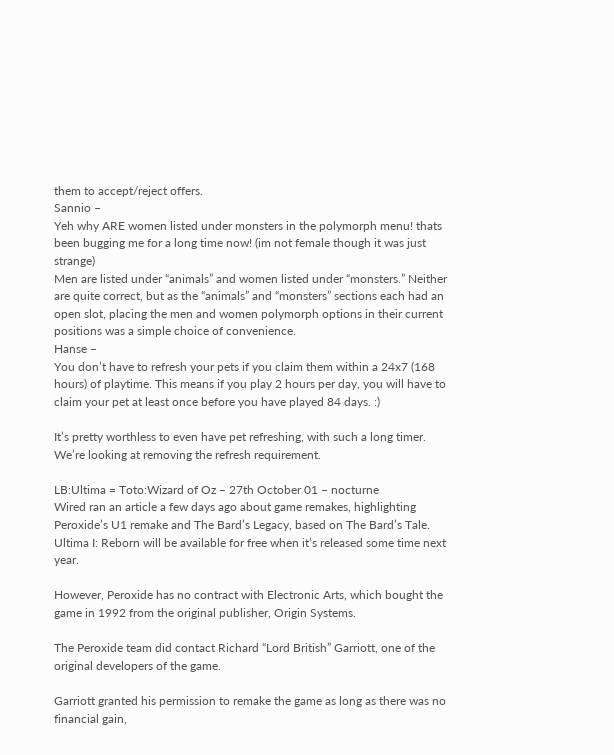them to accept/reject offers.
Sannio –
Yeh why ARE women listed under monsters in the polymorph menu! thats been bugging me for a long time now! (im not female though it was just strange)
Men are listed under “animals” and women listed under “monsters.” Neither are quite correct, but as the “animals” and “monsters” sections each had an open slot, placing the men and women polymorph options in their current positions was a simple choice of convenience.
Hanse –
You don’t have to refresh your pets if you claim them within a 24x7 (168 hours) of playtime. This means if you play 2 hours per day, you will have to claim your pet at least once before you have played 84 days. :)

It’s pretty worthless to even have pet refreshing, with such a long timer. We’re looking at removing the refresh requirement.

LB:Ultima = Toto:Wizard of Oz – 27th October 01 – nocturne
Wired ran an article a few days ago about game remakes, highlighting Peroxide’s U1 remake and The Bard’s Legacy, based on The Bard’s Tale.
Ultima I: Reborn will be available for free when it’s released some time next year.

However, Peroxide has no contract with Electronic Arts, which bought the game in 1992 from the original publisher, Origin Systems.

The Peroxide team did contact Richard “Lord British” Garriott, one of the original developers of the game.

Garriott granted his permission to remake the game as long as there was no financial gain,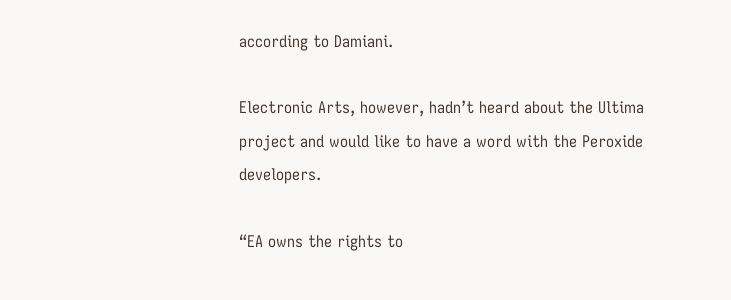according to Damiani.

Electronic Arts, however, hadn’t heard about the Ultima project and would like to have a word with the Peroxide developers.

“EA owns the rights to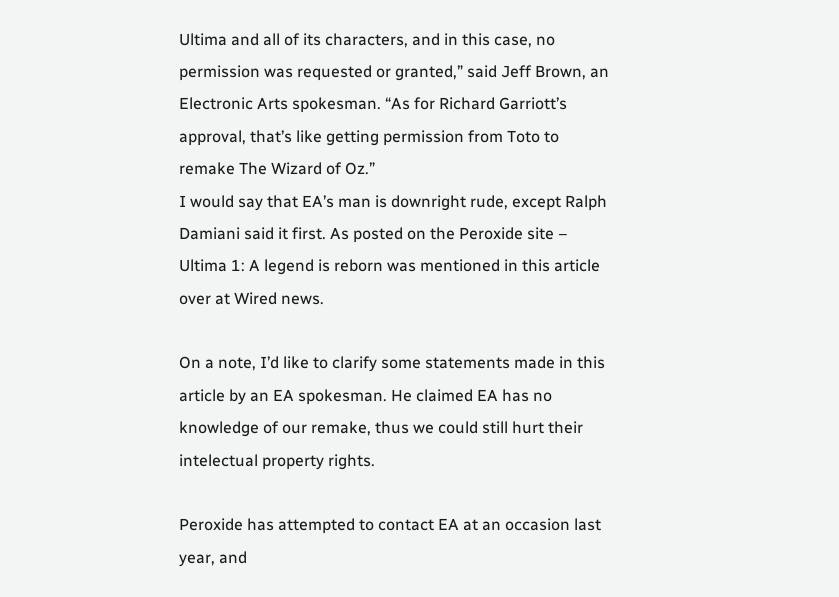Ultima and all of its characters, and in this case, no permission was requested or granted,” said Jeff Brown, an Electronic Arts spokesman. “As for Richard Garriott’s approval, that’s like getting permission from Toto to remake The Wizard of Oz.”
I would say that EA’s man is downright rude, except Ralph Damiani said it first. As posted on the Peroxide site –
Ultima 1: A legend is reborn was mentioned in this article over at Wired news.

On a note, I’d like to clarify some statements made in this article by an EA spokesman. He claimed EA has no knowledge of our remake, thus we could still hurt their intelectual property rights.

Peroxide has attempted to contact EA at an occasion last year, and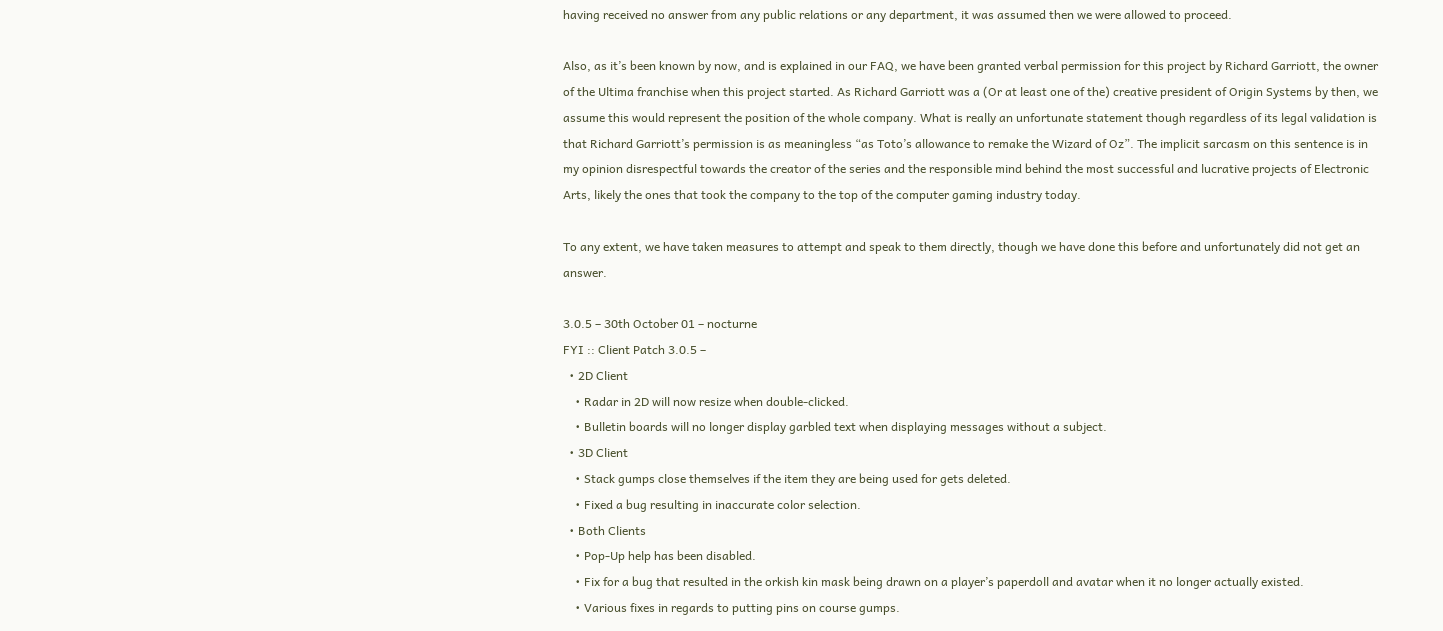having received no answer from any public relations or any department, it was assumed then we were allowed to proceed.

Also, as it’s been known by now, and is explained in our FAQ, we have been granted verbal permission for this project by Richard Garriott, the owner of the Ultima franchise when this project started. As Richard Garriott was a (Or at least one of the) creative president of Origin Systems by then, we assume this would represent the position of the whole company. What is really an unfortunate statement though regardless of its legal validation is that Richard Garriott’s permission is as meaningless “as Toto’s allowance to remake the Wizard of Oz”. The implicit sarcasm on this sentence is in my opinion disrespectful towards the creator of the series and the responsible mind behind the most successful and lucrative projects of Electronic Arts, likely the ones that took the company to the top of the computer gaming industry today.

To any extent, we have taken measures to attempt and speak to them directly, though we have done this before and unfortunately did not get an answer.

3.0.5 – 30th October 01 – nocturne
FYI :: Client Patch 3.0.5 –
  • 2D Client
    • Radar in 2D will now resize when double-clicked.
    • Bulletin boards will no longer display garbled text when displaying messages without a subject.
  • 3D Client
    • Stack gumps close themselves if the item they are being used for gets deleted.
    • Fixed a bug resulting in inaccurate color selection.
  • Both Clients
    • Pop-Up help has been disabled.
    • Fix for a bug that resulted in the orkish kin mask being drawn on a player’s paperdoll and avatar when it no longer actually existed.
    • Various fixes in regards to putting pins on course gumps.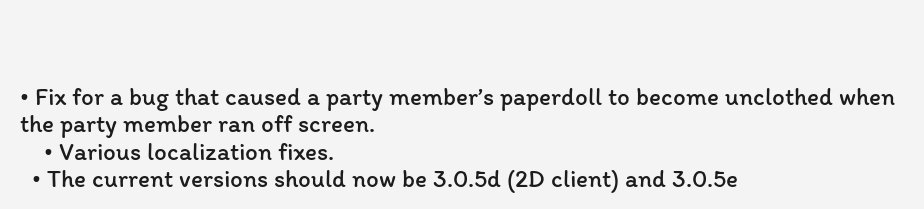• Fix for a bug that caused a party member’s paperdoll to become unclothed when the party member ran off screen.
    • Various localization fixes.
  • The current versions should now be 3.0.5d (2D client) and 3.0.5e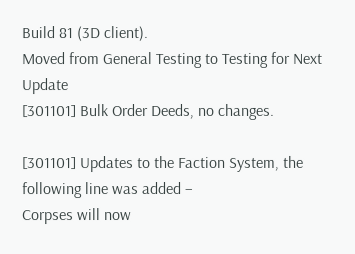Build 81 (3D client).
Moved from General Testing to Testing for Next Update
[301101] Bulk Order Deeds, no changes.

[301101] Updates to the Faction System, the following line was added –
Corpses will now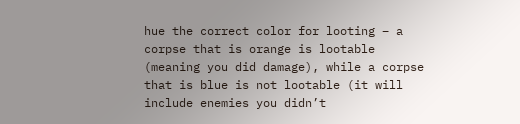hue the correct color for looting – a corpse that is orange is lootable (meaning you did damage), while a corpse that is blue is not lootable (it will include enemies you didn’t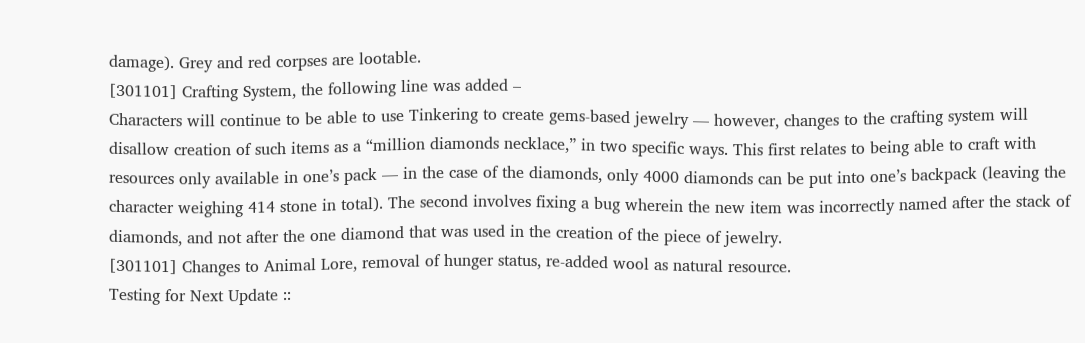damage). Grey and red corpses are lootable.
[301101] Crafting System, the following line was added –
Characters will continue to be able to use Tinkering to create gems-based jewelry — however, changes to the crafting system will disallow creation of such items as a “million diamonds necklace,” in two specific ways. This first relates to being able to craft with resources only available in one’s pack — in the case of the diamonds, only 4000 diamonds can be put into one’s backpack (leaving the character weighing 414 stone in total). The second involves fixing a bug wherein the new item was incorrectly named after the stack of diamonds, and not after the one diamond that was used in the creation of the piece of jewelry.
[301101] Changes to Animal Lore, removal of hunger status, re-added wool as natural resource.
Testing for Next Update ::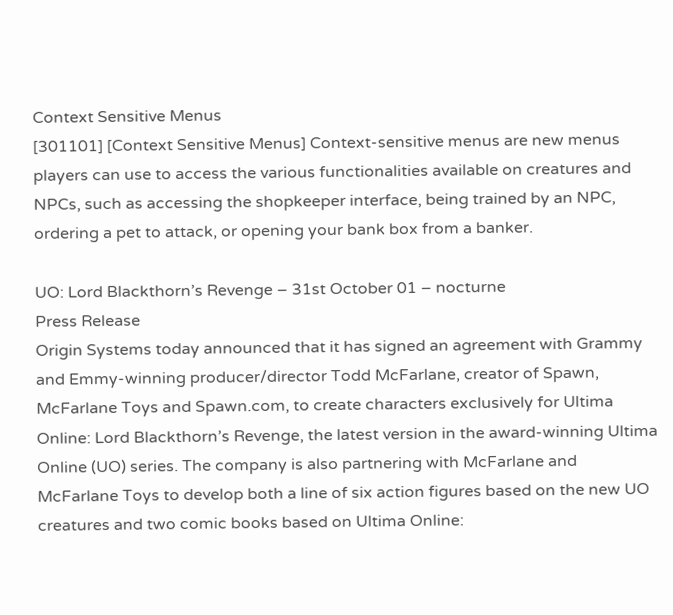Context Sensitive Menus
[301101] [Context Sensitive Menus] Context-sensitive menus are new menus players can use to access the various functionalities available on creatures and NPCs, such as accessing the shopkeeper interface, being trained by an NPC, ordering a pet to attack, or opening your bank box from a banker.

UO: Lord Blackthorn’s Revenge – 31st October 01 – nocturne
Press Release
Origin Systems today announced that it has signed an agreement with Grammy and Emmy-winning producer/director Todd McFarlane, creator of Spawn, McFarlane Toys and Spawn.com, to create characters exclusively for Ultima Online: Lord Blackthorn’s Revenge, the latest version in the award-winning Ultima Online (UO) series. The company is also partnering with McFarlane and McFarlane Toys to develop both a line of six action figures based on the new UO creatures and two comic books based on Ultima Online: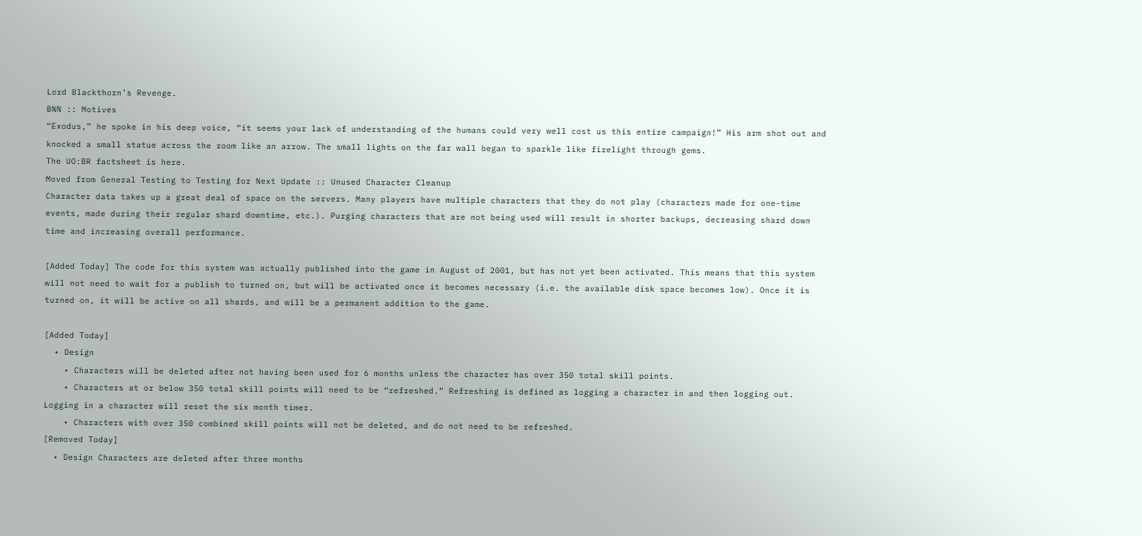Lord Blackthorn’s Revenge.
BNN :: Motives
“Exodus,” he spoke in his deep voice, “it seems your lack of understanding of the humans could very well cost us this entire campaign!” His arm shot out and knocked a small statue across the room like an arrow. The small lights on the far wall began to sparkle like firelight through gems.
The UO:BR factsheet is here.
Moved from General Testing to Testing for Next Update :: Unused Character Cleanup
Character data takes up a great deal of space on the servers. Many players have multiple characters that they do not play (characters made for one-time events, made during their regular shard downtime, etc.). Purging characters that are not being used will result in shorter backups, decreasing shard down time and increasing overall performance.

[Added Today] The code for this system was actually published into the game in August of 2001, but has not yet been activated. This means that this system will not need to wait for a publish to turned on, but will be activated once it becomes necessary (i.e. the available disk space becomes low). Once it is turned on, it will be active on all shards, and will be a permanent addition to the game.

[Added Today]
  • Design
    • Characters will be deleted after not having been used for 6 months unless the character has over 350 total skill points.
    • Characters at or below 350 total skill points will need to be “refreshed.” Refreshing is defined as logging a character in and then logging out. Logging in a character will reset the six month timer.
    • Characters with over 350 combined skill points will not be deleted, and do not need to be refreshed.
[Removed Today]
  • Design Characters are deleted after three months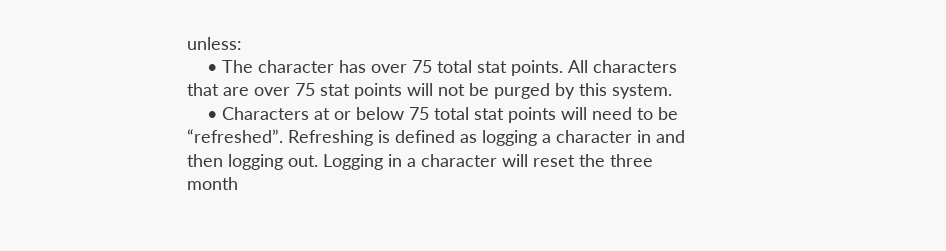unless:
    • The character has over 75 total stat points. All characters that are over 75 stat points will not be purged by this system.
    • Characters at or below 75 total stat points will need to be “refreshed”. Refreshing is defined as logging a character in and then logging out. Logging in a character will reset the three month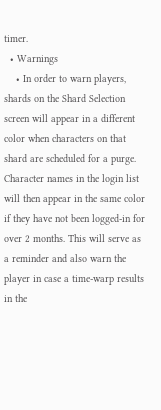timer.
  • Warnings
    • In order to warn players, shards on the Shard Selection screen will appear in a different color when characters on that shard are scheduled for a purge. Character names in the login list will then appear in the same color if they have not been logged-in for over 2 months. This will serve as a reminder and also warn the player in case a time-warp results in the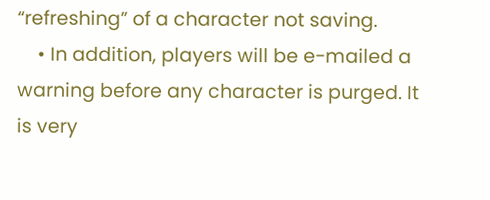“refreshing” of a character not saving.
    • In addition, players will be e-mailed a warning before any character is purged. It is very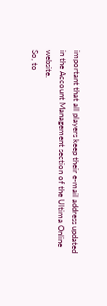important that all players keep their e-mail address updated in the Account Management section of the Ultima Online website.
So, to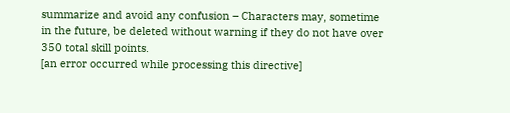summarize and avoid any confusion – Characters may, sometime in the future, be deleted without warning if they do not have over 350 total skill points.
[an error occurred while processing this directive]